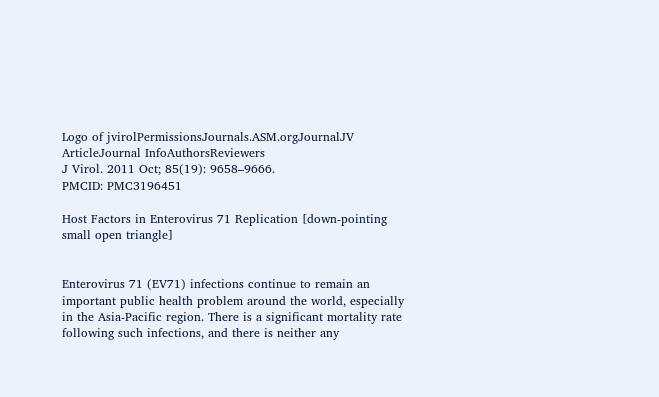Logo of jvirolPermissionsJournals.ASM.orgJournalJV ArticleJournal InfoAuthorsReviewers
J Virol. 2011 Oct; 85(19): 9658–9666.
PMCID: PMC3196451

Host Factors in Enterovirus 71 Replication [down-pointing small open triangle]


Enterovirus 71 (EV71) infections continue to remain an important public health problem around the world, especially in the Asia-Pacific region. There is a significant mortality rate following such infections, and there is neither any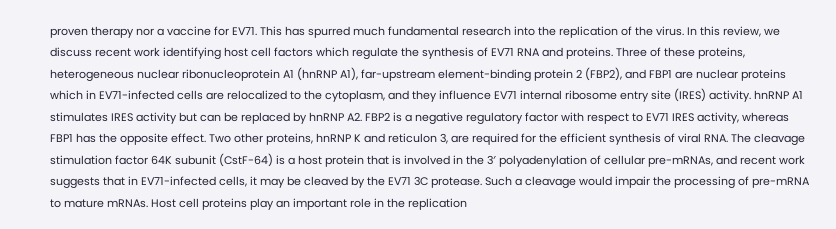proven therapy nor a vaccine for EV71. This has spurred much fundamental research into the replication of the virus. In this review, we discuss recent work identifying host cell factors which regulate the synthesis of EV71 RNA and proteins. Three of these proteins, heterogeneous nuclear ribonucleoprotein A1 (hnRNP A1), far-upstream element-binding protein 2 (FBP2), and FBP1 are nuclear proteins which in EV71-infected cells are relocalized to the cytoplasm, and they influence EV71 internal ribosome entry site (IRES) activity. hnRNP A1 stimulates IRES activity but can be replaced by hnRNP A2. FBP2 is a negative regulatory factor with respect to EV71 IRES activity, whereas FBP1 has the opposite effect. Two other proteins, hnRNP K and reticulon 3, are required for the efficient synthesis of viral RNA. The cleavage stimulation factor 64K subunit (CstF-64) is a host protein that is involved in the 3′ polyadenylation of cellular pre-mRNAs, and recent work suggests that in EV71-infected cells, it may be cleaved by the EV71 3C protease. Such a cleavage would impair the processing of pre-mRNA to mature mRNAs. Host cell proteins play an important role in the replication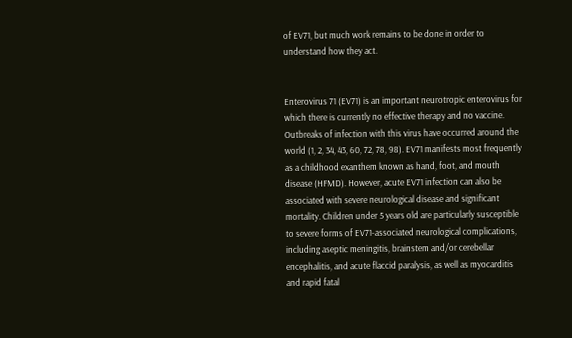of EV71, but much work remains to be done in order to understand how they act.


Enterovirus 71 (EV71) is an important neurotropic enterovirus for which there is currently no effective therapy and no vaccine. Outbreaks of infection with this virus have occurred around the world (1, 2, 34, 43, 60, 72, 78, 98). EV71 manifests most frequently as a childhood exanthem known as hand, foot, and mouth disease (HFMD). However, acute EV71 infection can also be associated with severe neurological disease and significant mortality. Children under 5 years old are particularly susceptible to severe forms of EV71-associated neurological complications, including aseptic meningitis, brainstem and/or cerebellar encephalitis, and acute flaccid paralysis, as well as myocarditis and rapid fatal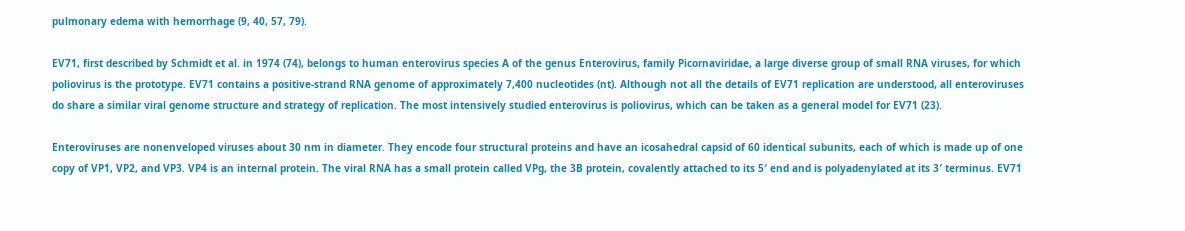pulmonary edema with hemorrhage (9, 40, 57, 79).

EV71, first described by Schmidt et al. in 1974 (74), belongs to human enterovirus species A of the genus Enterovirus, family Picornaviridae, a large diverse group of small RNA viruses, for which poliovirus is the prototype. EV71 contains a positive-strand RNA genome of approximately 7,400 nucleotides (nt). Although not all the details of EV71 replication are understood, all enteroviruses do share a similar viral genome structure and strategy of replication. The most intensively studied enterovirus is poliovirus, which can be taken as a general model for EV71 (23).

Enteroviruses are nonenveloped viruses about 30 nm in diameter. They encode four structural proteins and have an icosahedral capsid of 60 identical subunits, each of which is made up of one copy of VP1, VP2, and VP3. VP4 is an internal protein. The viral RNA has a small protein called VPg, the 3B protein, covalently attached to its 5′ end and is polyadenylated at its 3′ terminus. EV71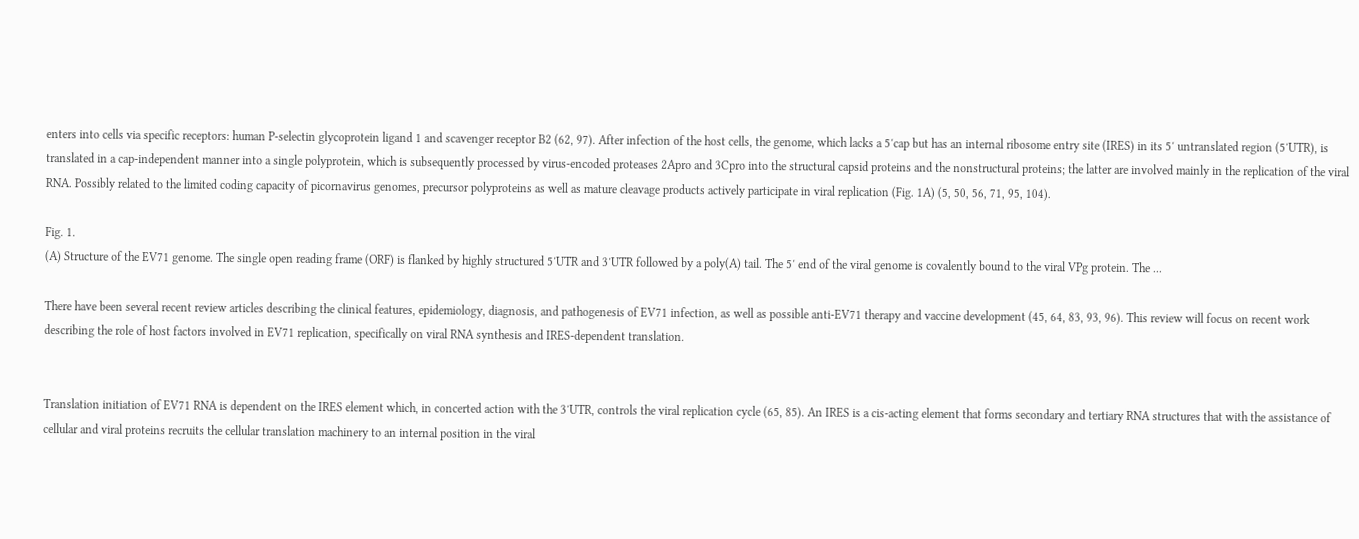enters into cells via specific receptors: human P-selectin glycoprotein ligand 1 and scavenger receptor B2 (62, 97). After infection of the host cells, the genome, which lacks a 5′cap but has an internal ribosome entry site (IRES) in its 5′ untranslated region (5′UTR), is translated in a cap-independent manner into a single polyprotein, which is subsequently processed by virus-encoded proteases 2Apro and 3Cpro into the structural capsid proteins and the nonstructural proteins; the latter are involved mainly in the replication of the viral RNA. Possibly related to the limited coding capacity of picornavirus genomes, precursor polyproteins as well as mature cleavage products actively participate in viral replication (Fig. 1A) (5, 50, 56, 71, 95, 104).

Fig. 1.
(A) Structure of the EV71 genome. The single open reading frame (ORF) is flanked by highly structured 5′UTR and 3′UTR followed by a poly(A) tail. The 5′ end of the viral genome is covalently bound to the viral VPg protein. The ...

There have been several recent review articles describing the clinical features, epidemiology, diagnosis, and pathogenesis of EV71 infection, as well as possible anti-EV71 therapy and vaccine development (45, 64, 83, 93, 96). This review will focus on recent work describing the role of host factors involved in EV71 replication, specifically on viral RNA synthesis and IRES-dependent translation.


Translation initiation of EV71 RNA is dependent on the IRES element which, in concerted action with the 3′UTR, controls the viral replication cycle (65, 85). An IRES is a cis-acting element that forms secondary and tertiary RNA structures that with the assistance of cellular and viral proteins recruits the cellular translation machinery to an internal position in the viral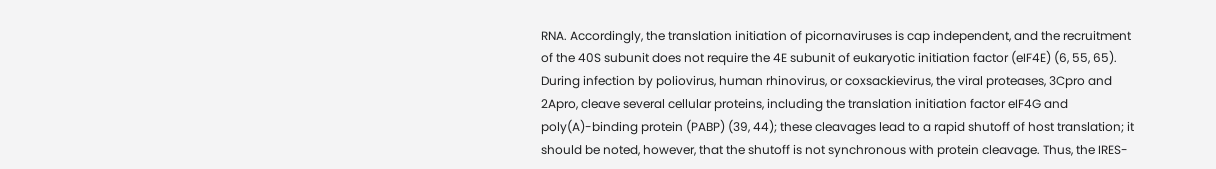RNA. Accordingly, the translation initiation of picornaviruses is cap independent, and the recruitment of the 40S subunit does not require the 4E subunit of eukaryotic initiation factor (eIF4E) (6, 55, 65). During infection by poliovirus, human rhinovirus, or coxsackievirus, the viral proteases, 3Cpro and 2Apro, cleave several cellular proteins, including the translation initiation factor eIF4G and poly(A)-binding protein (PABP) (39, 44); these cleavages lead to a rapid shutoff of host translation; it should be noted, however, that the shutoff is not synchronous with protein cleavage. Thus, the IRES-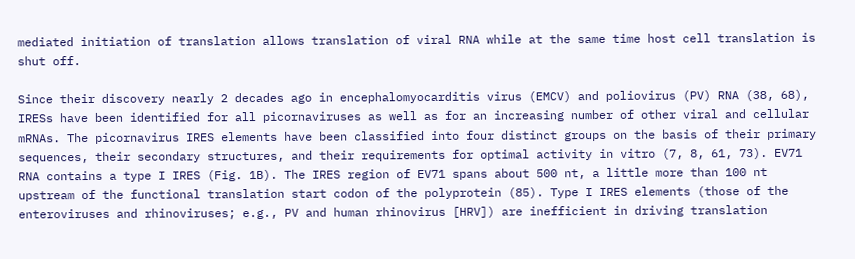mediated initiation of translation allows translation of viral RNA while at the same time host cell translation is shut off.

Since their discovery nearly 2 decades ago in encephalomyocarditis virus (EMCV) and poliovirus (PV) RNA (38, 68), IRESs have been identified for all picornaviruses as well as for an increasing number of other viral and cellular mRNAs. The picornavirus IRES elements have been classified into four distinct groups on the basis of their primary sequences, their secondary structures, and their requirements for optimal activity in vitro (7, 8, 61, 73). EV71 RNA contains a type I IRES (Fig. 1B). The IRES region of EV71 spans about 500 nt, a little more than 100 nt upstream of the functional translation start codon of the polyprotein (85). Type I IRES elements (those of the enteroviruses and rhinoviruses; e.g., PV and human rhinovirus [HRV]) are inefficient in driving translation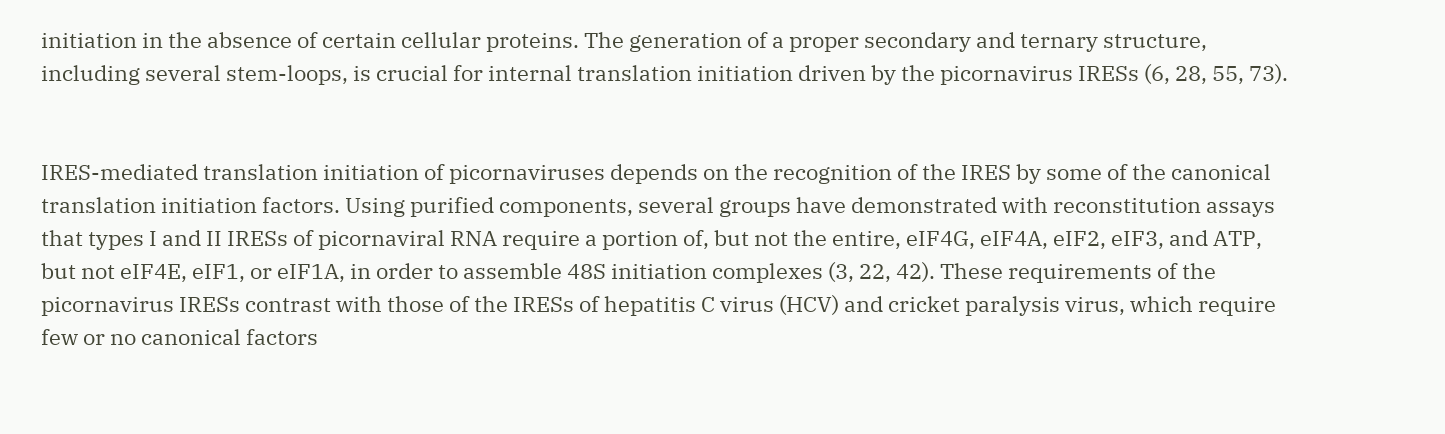initiation in the absence of certain cellular proteins. The generation of a proper secondary and ternary structure, including several stem-loops, is crucial for internal translation initiation driven by the picornavirus IRESs (6, 28, 55, 73).


IRES-mediated translation initiation of picornaviruses depends on the recognition of the IRES by some of the canonical translation initiation factors. Using purified components, several groups have demonstrated with reconstitution assays that types I and II IRESs of picornaviral RNA require a portion of, but not the entire, eIF4G, eIF4A, eIF2, eIF3, and ATP, but not eIF4E, eIF1, or eIF1A, in order to assemble 48S initiation complexes (3, 22, 42). These requirements of the picornavirus IRESs contrast with those of the IRESs of hepatitis C virus (HCV) and cricket paralysis virus, which require few or no canonical factors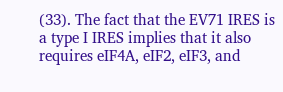(33). The fact that the EV71 IRES is a type I IRES implies that it also requires eIF4A, eIF2, eIF3, and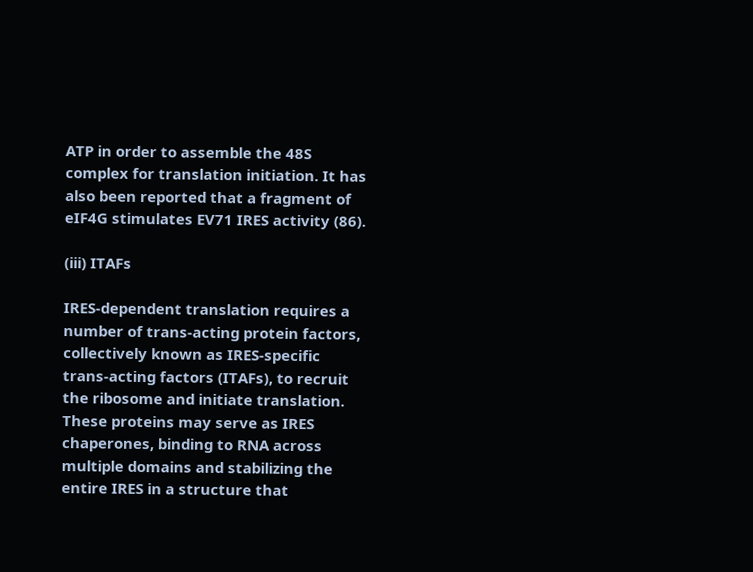ATP in order to assemble the 48S complex for translation initiation. It has also been reported that a fragment of eIF4G stimulates EV71 IRES activity (86).

(iii) ITAFs

IRES-dependent translation requires a number of trans-acting protein factors, collectively known as IRES-specific trans-acting factors (ITAFs), to recruit the ribosome and initiate translation. These proteins may serve as IRES chaperones, binding to RNA across multiple domains and stabilizing the entire IRES in a structure that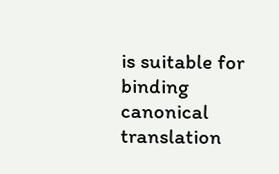is suitable for binding canonical translation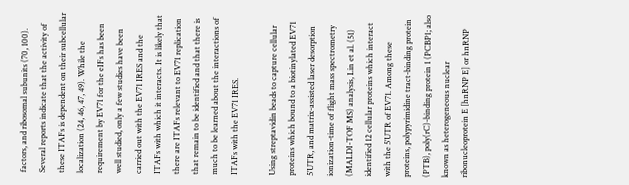factors, and ribosomal subunits (70, 100). Several reports indicate that the activity of these ITAFs is dependent on their subcellular localization (24, 46, 47, 49). While the requirement by EV71 for the eIFs has been well studied, only a few studies have been carried out with the EV71 IRES and the ITAFs with which it interacts. It is likely that there are ITAFs relevant to EV71 replication that remain to be identified and that there is much to be learned about the interactions of ITAFs with the EV71 IRES.

Using streptavidin beads to capture cellular proteins which bound to a biotinylated EV71 5′UTR, and matrix-assisted laser desorption ionization-time of flight mass spectrometry (MALDI-TOF MS) analysis, Lin et al. (51) identified 12 cellular proteins which interact with the 5′UTR of EV71. Among these proteins, polypyrimidine tract-binding protein (PTB), poly(rC)-binding protein 1 (PCBP1; also known as heterogeneous nuclear ribonucleoprotein E [hnRNP E] or hnRNP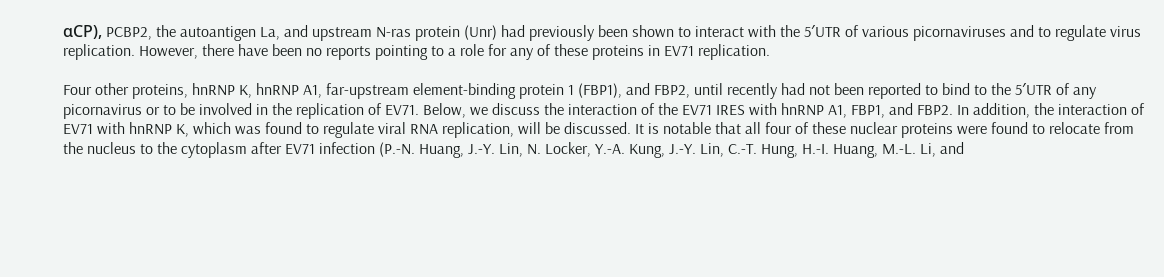αCP), PCBP2, the autoantigen La, and upstream N-ras protein (Unr) had previously been shown to interact with the 5′UTR of various picornaviruses and to regulate virus replication. However, there have been no reports pointing to a role for any of these proteins in EV71 replication.

Four other proteins, hnRNP K, hnRNP A1, far-upstream element-binding protein 1 (FBP1), and FBP2, until recently had not been reported to bind to the 5′UTR of any picornavirus or to be involved in the replication of EV71. Below, we discuss the interaction of the EV71 IRES with hnRNP A1, FBP1, and FBP2. In addition, the interaction of EV71 with hnRNP K, which was found to regulate viral RNA replication, will be discussed. It is notable that all four of these nuclear proteins were found to relocate from the nucleus to the cytoplasm after EV71 infection (P.-N. Huang, J.-Y. Lin, N. Locker, Y.-A. Kung, J.-Y. Lin, C.-T. Hung, H.-I. Huang, M.-L. Li, and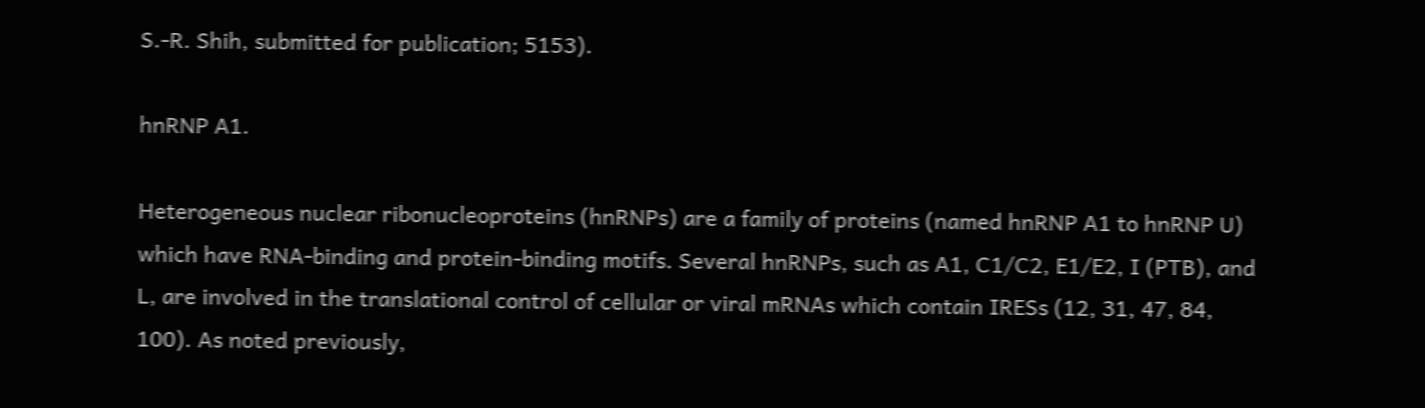S.-R. Shih, submitted for publication; 5153).

hnRNP A1.

Heterogeneous nuclear ribonucleoproteins (hnRNPs) are a family of proteins (named hnRNP A1 to hnRNP U) which have RNA-binding and protein-binding motifs. Several hnRNPs, such as A1, C1/C2, E1/E2, I (PTB), and L, are involved in the translational control of cellular or viral mRNAs which contain IRESs (12, 31, 47, 84, 100). As noted previously,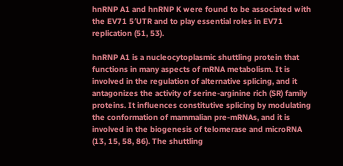hnRNP A1 and hnRNP K were found to be associated with the EV71 5′UTR and to play essential roles in EV71 replication (51, 53).

hnRNP A1 is a nucleocytoplasmic shuttling protein that functions in many aspects of mRNA metabolism. It is involved in the regulation of alternative splicing, and it antagonizes the activity of serine-arginine rich (SR) family proteins. It influences constitutive splicing by modulating the conformation of mammalian pre-mRNAs, and it is involved in the biogenesis of telomerase and microRNA (13, 15, 58, 86). The shuttling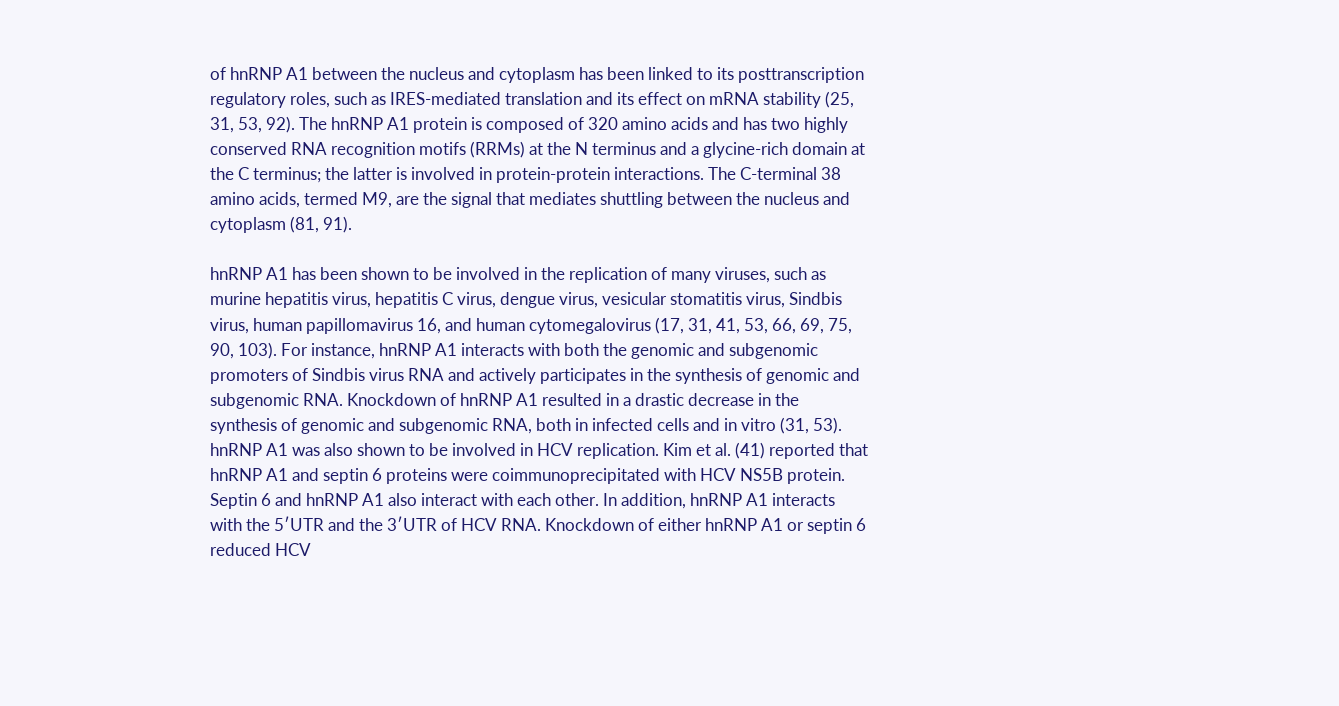of hnRNP A1 between the nucleus and cytoplasm has been linked to its posttranscription regulatory roles, such as IRES-mediated translation and its effect on mRNA stability (25, 31, 53, 92). The hnRNP A1 protein is composed of 320 amino acids and has two highly conserved RNA recognition motifs (RRMs) at the N terminus and a glycine-rich domain at the C terminus; the latter is involved in protein-protein interactions. The C-terminal 38 amino acids, termed M9, are the signal that mediates shuttling between the nucleus and cytoplasm (81, 91).

hnRNP A1 has been shown to be involved in the replication of many viruses, such as murine hepatitis virus, hepatitis C virus, dengue virus, vesicular stomatitis virus, Sindbis virus, human papillomavirus 16, and human cytomegalovirus (17, 31, 41, 53, 66, 69, 75, 90, 103). For instance, hnRNP A1 interacts with both the genomic and subgenomic promoters of Sindbis virus RNA and actively participates in the synthesis of genomic and subgenomic RNA. Knockdown of hnRNP A1 resulted in a drastic decrease in the synthesis of genomic and subgenomic RNA, both in infected cells and in vitro (31, 53). hnRNP A1 was also shown to be involved in HCV replication. Kim et al. (41) reported that hnRNP A1 and septin 6 proteins were coimmunoprecipitated with HCV NS5B protein. Septin 6 and hnRNP A1 also interact with each other. In addition, hnRNP A1 interacts with the 5′UTR and the 3′UTR of HCV RNA. Knockdown of either hnRNP A1 or septin 6 reduced HCV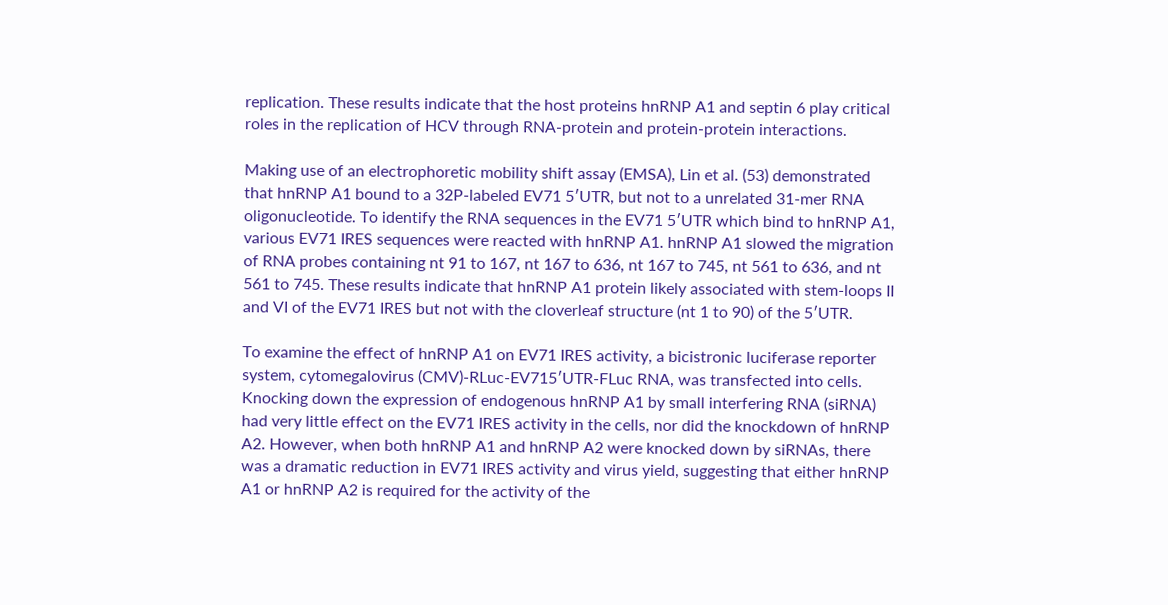replication. These results indicate that the host proteins hnRNP A1 and septin 6 play critical roles in the replication of HCV through RNA-protein and protein-protein interactions.

Making use of an electrophoretic mobility shift assay (EMSA), Lin et al. (53) demonstrated that hnRNP A1 bound to a 32P-labeled EV71 5′UTR, but not to a unrelated 31-mer RNA oligonucleotide. To identify the RNA sequences in the EV71 5′UTR which bind to hnRNP A1, various EV71 IRES sequences were reacted with hnRNP A1. hnRNP A1 slowed the migration of RNA probes containing nt 91 to 167, nt 167 to 636, nt 167 to 745, nt 561 to 636, and nt 561 to 745. These results indicate that hnRNP A1 protein likely associated with stem-loops II and VI of the EV71 IRES but not with the cloverleaf structure (nt 1 to 90) of the 5′UTR.

To examine the effect of hnRNP A1 on EV71 IRES activity, a bicistronic luciferase reporter system, cytomegalovirus (CMV)-RLuc-EV715′UTR-FLuc RNA, was transfected into cells. Knocking down the expression of endogenous hnRNP A1 by small interfering RNA (siRNA) had very little effect on the EV71 IRES activity in the cells, nor did the knockdown of hnRNP A2. However, when both hnRNP A1 and hnRNP A2 were knocked down by siRNAs, there was a dramatic reduction in EV71 IRES activity and virus yield, suggesting that either hnRNP A1 or hnRNP A2 is required for the activity of the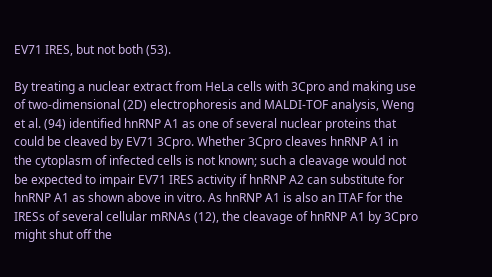EV71 IRES, but not both (53).

By treating a nuclear extract from HeLa cells with 3Cpro and making use of two-dimensional (2D) electrophoresis and MALDI-TOF analysis, Weng et al. (94) identified hnRNP A1 as one of several nuclear proteins that could be cleaved by EV71 3Cpro. Whether 3Cpro cleaves hnRNP A1 in the cytoplasm of infected cells is not known; such a cleavage would not be expected to impair EV71 IRES activity if hnRNP A2 can substitute for hnRNP A1 as shown above in vitro. As hnRNP A1 is also an ITAF for the IRESs of several cellular mRNAs (12), the cleavage of hnRNP A1 by 3Cpro might shut off the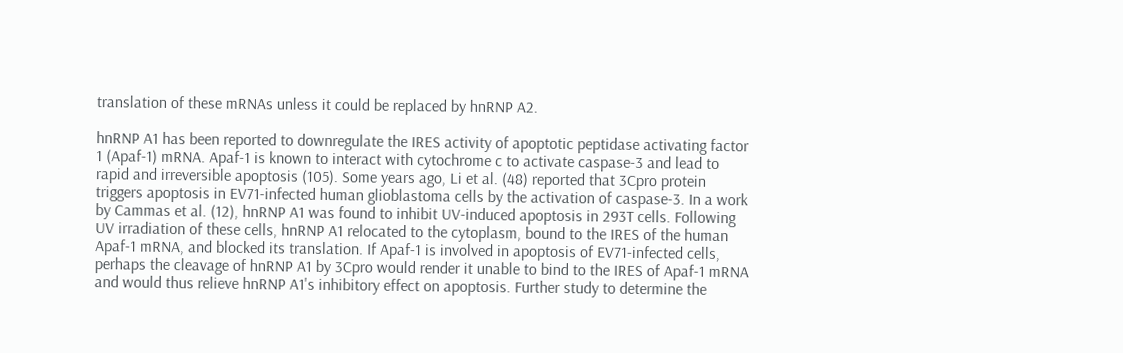translation of these mRNAs unless it could be replaced by hnRNP A2.

hnRNP A1 has been reported to downregulate the IRES activity of apoptotic peptidase activating factor 1 (Apaf-1) mRNA. Apaf-1 is known to interact with cytochrome c to activate caspase-3 and lead to rapid and irreversible apoptosis (105). Some years ago, Li et al. (48) reported that 3Cpro protein triggers apoptosis in EV71-infected human glioblastoma cells by the activation of caspase-3. In a work by Cammas et al. (12), hnRNP A1 was found to inhibit UV-induced apoptosis in 293T cells. Following UV irradiation of these cells, hnRNP A1 relocated to the cytoplasm, bound to the IRES of the human Apaf-1 mRNA, and blocked its translation. If Apaf-1 is involved in apoptosis of EV71-infected cells, perhaps the cleavage of hnRNP A1 by 3Cpro would render it unable to bind to the IRES of Apaf-1 mRNA and would thus relieve hnRNP A1's inhibitory effect on apoptosis. Further study to determine the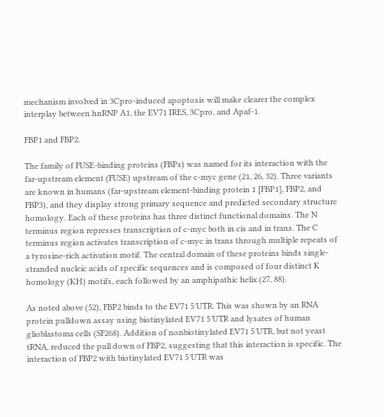mechanism involved in 3Cpro-induced apoptosis will make clearer the complex interplay between hnRNP A1, the EV71 IRES, 3Cpro, and Apaf-1.

FBP1 and FBP2.

The family of FUSE-binding proteins (FBPs) was named for its interaction with the far-upstream element (FUSE) upstream of the c-myc gene (21, 26, 32). Three variants are known in humans (far-upstream element-binding protein 1 [FBP1], FBP2, and FBP3), and they display strong primary sequence and predicted secondary structure homology. Each of these proteins has three distinct functional domains. The N terminus region represses transcription of c-myc both in cis and in trans. The C terminus region activates transcription of c-myc in trans through multiple repeats of a tyrosine-rich activation motif. The central domain of these proteins binds single-stranded nucleic acids of specific sequences and is composed of four distinct K homology (KH) motifs, each followed by an amphipathic helix (27, 88).

As noted above (52), FBP2 binds to the EV71 5′UTR. This was shown by an RNA protein pulldown assay using biotinylated EV71 5′UTR and lysates of human glioblastoma cells (SF268). Addition of nonbiotinylated EV71 5′UTR, but not yeast tRNA, reduced the pull down of FBP2, suggesting that this interaction is specific. The interaction of FBP2 with biotinylated EV71 5′UTR was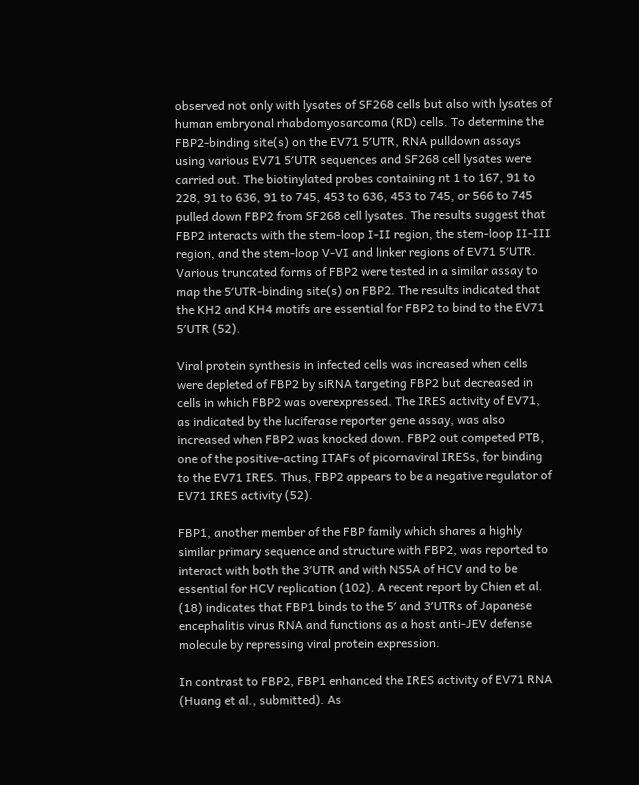observed not only with lysates of SF268 cells but also with lysates of human embryonal rhabdomyosarcoma (RD) cells. To determine the FBP2-binding site(s) on the EV71 5′UTR, RNA pulldown assays using various EV71 5′UTR sequences and SF268 cell lysates were carried out. The biotinylated probes containing nt 1 to 167, 91 to 228, 91 to 636, 91 to 745, 453 to 636, 453 to 745, or 566 to 745 pulled down FBP2 from SF268 cell lysates. The results suggest that FBP2 interacts with the stem-loop I-II region, the stem-loop II-III region, and the stem-loop V-VI and linker regions of EV71 5′UTR. Various truncated forms of FBP2 were tested in a similar assay to map the 5′UTR-binding site(s) on FBP2. The results indicated that the KH2 and KH4 motifs are essential for FBP2 to bind to the EV71 5′UTR (52).

Viral protein synthesis in infected cells was increased when cells were depleted of FBP2 by siRNA targeting FBP2 but decreased in cells in which FBP2 was overexpressed. The IRES activity of EV71, as indicated by the luciferase reporter gene assay, was also increased when FBP2 was knocked down. FBP2 out competed PTB, one of the positive-acting ITAFs of picornaviral IRESs, for binding to the EV71 IRES. Thus, FBP2 appears to be a negative regulator of EV71 IRES activity (52).

FBP1, another member of the FBP family which shares a highly similar primary sequence and structure with FBP2, was reported to interact with both the 3′UTR and with NS5A of HCV and to be essential for HCV replication (102). A recent report by Chien et al. (18) indicates that FBP1 binds to the 5′ and 3′UTRs of Japanese encephalitis virus RNA and functions as a host anti-JEV defense molecule by repressing viral protein expression.

In contrast to FBP2, FBP1 enhanced the IRES activity of EV71 RNA (Huang et al., submitted). As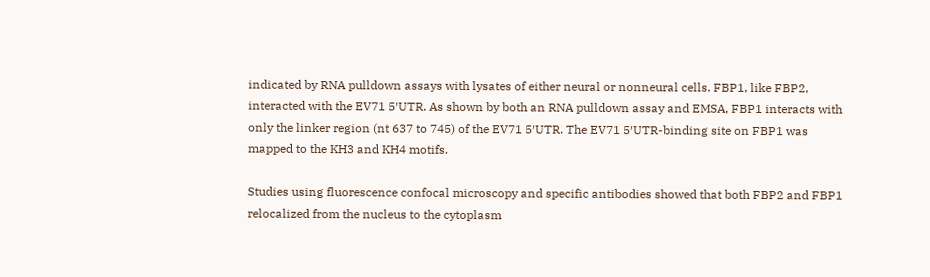indicated by RNA pulldown assays with lysates of either neural or nonneural cells. FBP1, like FBP2, interacted with the EV71 5′UTR. As shown by both an RNA pulldown assay and EMSA, FBP1 interacts with only the linker region (nt 637 to 745) of the EV71 5′UTR. The EV71 5′UTR-binding site on FBP1 was mapped to the KH3 and KH4 motifs.

Studies using fluorescence confocal microscopy and specific antibodies showed that both FBP2 and FBP1 relocalized from the nucleus to the cytoplasm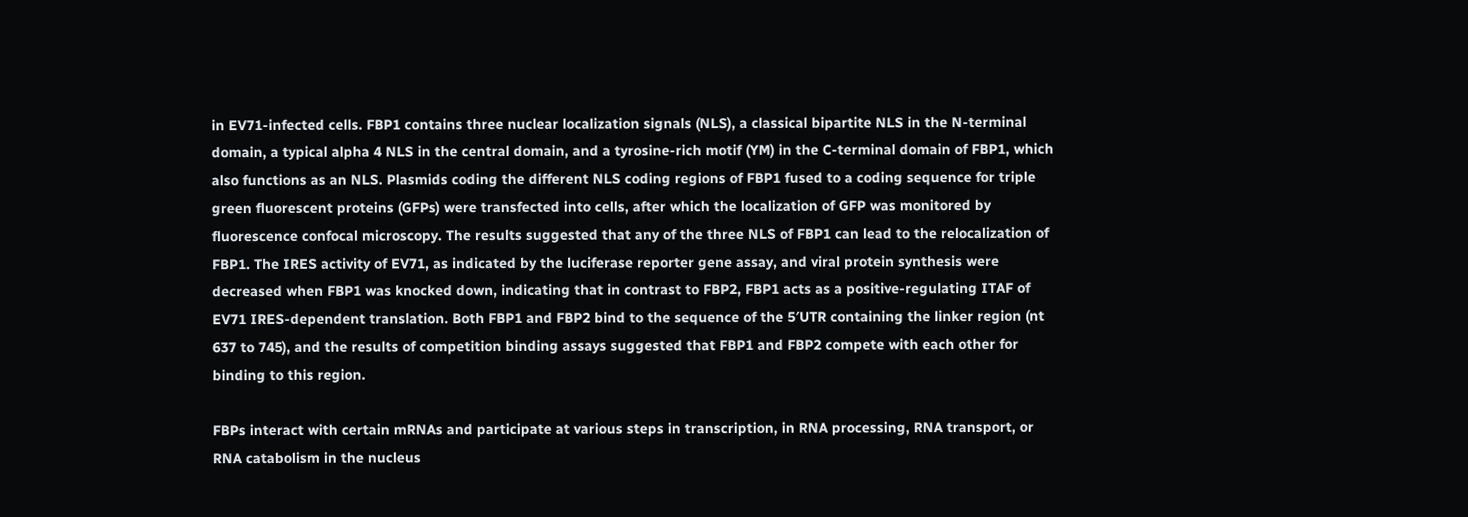in EV71-infected cells. FBP1 contains three nuclear localization signals (NLS), a classical bipartite NLS in the N-terminal domain, a typical alpha 4 NLS in the central domain, and a tyrosine-rich motif (YM) in the C-terminal domain of FBP1, which also functions as an NLS. Plasmids coding the different NLS coding regions of FBP1 fused to a coding sequence for triple green fluorescent proteins (GFPs) were transfected into cells, after which the localization of GFP was monitored by fluorescence confocal microscopy. The results suggested that any of the three NLS of FBP1 can lead to the relocalization of FBP1. The IRES activity of EV71, as indicated by the luciferase reporter gene assay, and viral protein synthesis were decreased when FBP1 was knocked down, indicating that in contrast to FBP2, FBP1 acts as a positive-regulating ITAF of EV71 IRES-dependent translation. Both FBP1 and FBP2 bind to the sequence of the 5′UTR containing the linker region (nt 637 to 745), and the results of competition binding assays suggested that FBP1 and FBP2 compete with each other for binding to this region.

FBPs interact with certain mRNAs and participate at various steps in transcription, in RNA processing, RNA transport, or RNA catabolism in the nucleus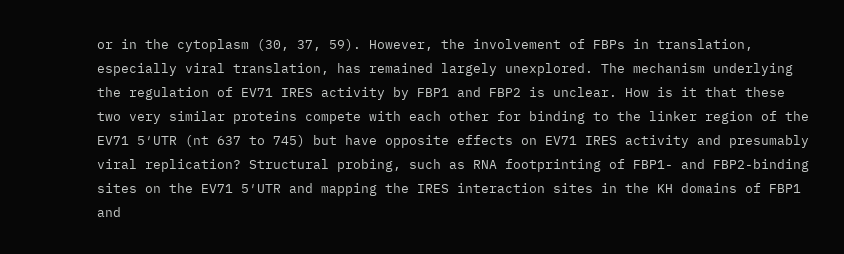or in the cytoplasm (30, 37, 59). However, the involvement of FBPs in translation, especially viral translation, has remained largely unexplored. The mechanism underlying the regulation of EV71 IRES activity by FBP1 and FBP2 is unclear. How is it that these two very similar proteins compete with each other for binding to the linker region of the EV71 5′UTR (nt 637 to 745) but have opposite effects on EV71 IRES activity and presumably viral replication? Structural probing, such as RNA footprinting of FBP1- and FBP2-binding sites on the EV71 5′UTR and mapping the IRES interaction sites in the KH domains of FBP1 and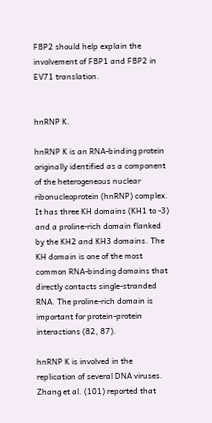FBP2 should help explain the involvement of FBP1 and FBP2 in EV71 translation.


hnRNP K.

hnRNP K is an RNA-binding protein originally identified as a component of the heterogeneous nuclear ribonucleoprotein (hnRNP) complex. It has three KH domains (KH1 to -3) and a proline-rich domain flanked by the KH2 and KH3 domains. The KH domain is one of the most common RNA-binding domains that directly contacts single-stranded RNA. The proline-rich domain is important for protein-protein interactions (82, 87).

hnRNP K is involved in the replication of several DNA viruses. Zhang et al. (101) reported that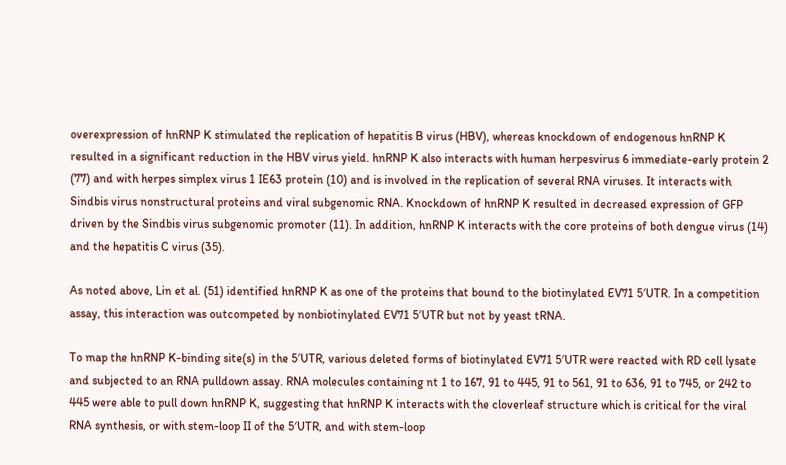overexpression of hnRNP K stimulated the replication of hepatitis B virus (HBV), whereas knockdown of endogenous hnRNP K resulted in a significant reduction in the HBV virus yield. hnRNP K also interacts with human herpesvirus 6 immediate-early protein 2 (77) and with herpes simplex virus 1 IE63 protein (10) and is involved in the replication of several RNA viruses. It interacts with Sindbis virus nonstructural proteins and viral subgenomic RNA. Knockdown of hnRNP K resulted in decreased expression of GFP driven by the Sindbis virus subgenomic promoter (11). In addition, hnRNP K interacts with the core proteins of both dengue virus (14) and the hepatitis C virus (35).

As noted above, Lin et al. (51) identified hnRNP K as one of the proteins that bound to the biotinylated EV71 5′UTR. In a competition assay, this interaction was outcompeted by nonbiotinylated EV71 5′UTR but not by yeast tRNA.

To map the hnRNP K-binding site(s) in the 5′UTR, various deleted forms of biotinylated EV71 5′UTR were reacted with RD cell lysate and subjected to an RNA pulldown assay. RNA molecules containing nt 1 to 167, 91 to 445, 91 to 561, 91 to 636, 91 to 745, or 242 to 445 were able to pull down hnRNP K, suggesting that hnRNP K interacts with the cloverleaf structure which is critical for the viral RNA synthesis, or with stem-loop II of the 5′UTR, and with stem-loop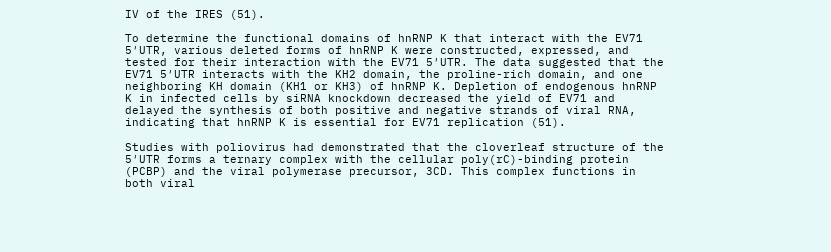IV of the IRES (51).

To determine the functional domains of hnRNP K that interact with the EV71 5′UTR, various deleted forms of hnRNP K were constructed, expressed, and tested for their interaction with the EV71 5′UTR. The data suggested that the EV71 5′UTR interacts with the KH2 domain, the proline-rich domain, and one neighboring KH domain (KH1 or KH3) of hnRNP K. Depletion of endogenous hnRNP K in infected cells by siRNA knockdown decreased the yield of EV71 and delayed the synthesis of both positive and negative strands of viral RNA, indicating that hnRNP K is essential for EV71 replication (51).

Studies with poliovirus had demonstrated that the cloverleaf structure of the 5′UTR forms a ternary complex with the cellular poly(rC)-binding protein (PCBP) and the viral polymerase precursor, 3CD. This complex functions in both viral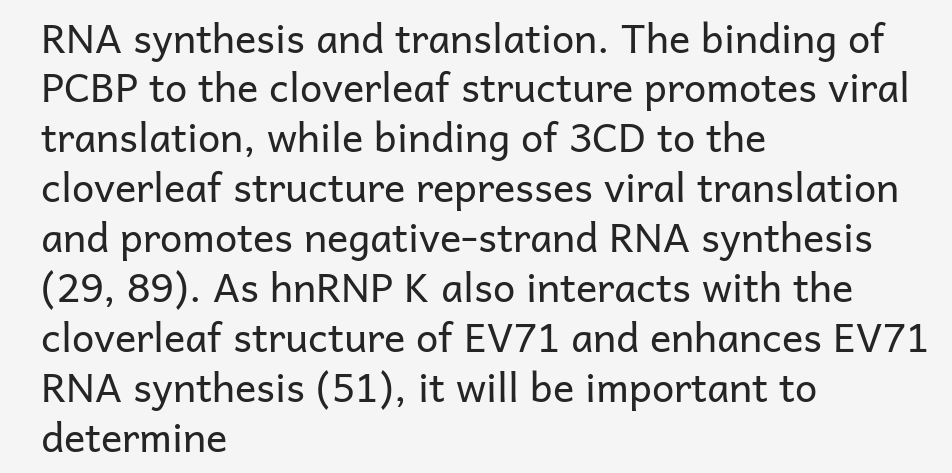RNA synthesis and translation. The binding of PCBP to the cloverleaf structure promotes viral translation, while binding of 3CD to the cloverleaf structure represses viral translation and promotes negative-strand RNA synthesis (29, 89). As hnRNP K also interacts with the cloverleaf structure of EV71 and enhances EV71 RNA synthesis (51), it will be important to determine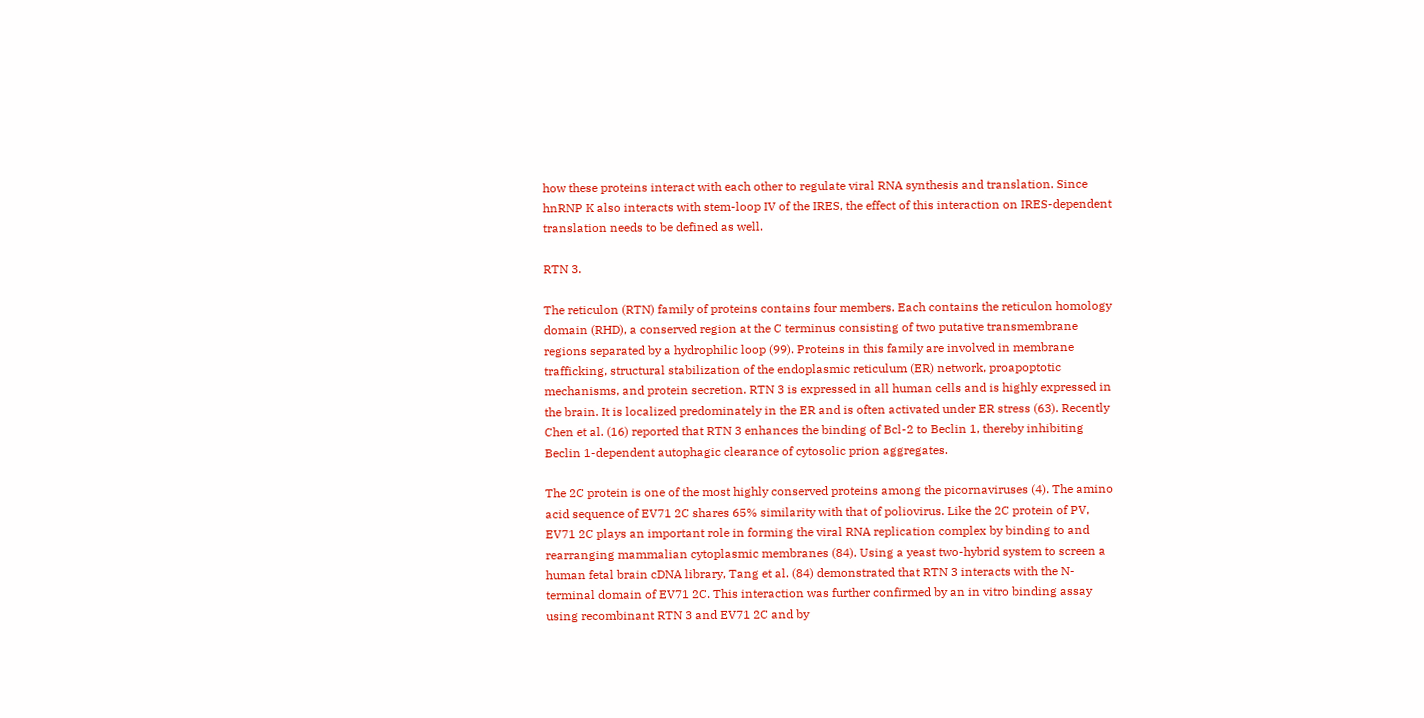how these proteins interact with each other to regulate viral RNA synthesis and translation. Since hnRNP K also interacts with stem-loop IV of the IRES, the effect of this interaction on IRES-dependent translation needs to be defined as well.

RTN 3.

The reticulon (RTN) family of proteins contains four members. Each contains the reticulon homology domain (RHD), a conserved region at the C terminus consisting of two putative transmembrane regions separated by a hydrophilic loop (99). Proteins in this family are involved in membrane trafficking, structural stabilization of the endoplasmic reticulum (ER) network, proapoptotic mechanisms, and protein secretion. RTN 3 is expressed in all human cells and is highly expressed in the brain. It is localized predominately in the ER and is often activated under ER stress (63). Recently Chen et al. (16) reported that RTN 3 enhances the binding of Bcl-2 to Beclin 1, thereby inhibiting Beclin 1-dependent autophagic clearance of cytosolic prion aggregates.

The 2C protein is one of the most highly conserved proteins among the picornaviruses (4). The amino acid sequence of EV71 2C shares 65% similarity with that of poliovirus. Like the 2C protein of PV, EV71 2C plays an important role in forming the viral RNA replication complex by binding to and rearranging mammalian cytoplasmic membranes (84). Using a yeast two-hybrid system to screen a human fetal brain cDNA library, Tang et al. (84) demonstrated that RTN 3 interacts with the N-terminal domain of EV71 2C. This interaction was further confirmed by an in vitro binding assay using recombinant RTN 3 and EV71 2C and by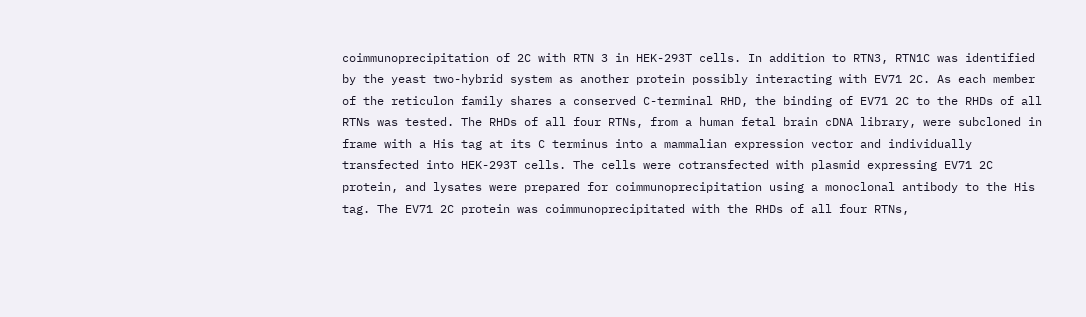coimmunoprecipitation of 2C with RTN 3 in HEK-293T cells. In addition to RTN3, RTN1C was identified by the yeast two-hybrid system as another protein possibly interacting with EV71 2C. As each member of the reticulon family shares a conserved C-terminal RHD, the binding of EV71 2C to the RHDs of all RTNs was tested. The RHDs of all four RTNs, from a human fetal brain cDNA library, were subcloned in frame with a His tag at its C terminus into a mammalian expression vector and individually transfected into HEK-293T cells. The cells were cotransfected with plasmid expressing EV71 2C protein, and lysates were prepared for coimmunoprecipitation using a monoclonal antibody to the His tag. The EV71 2C protein was coimmunoprecipitated with the RHDs of all four RTNs,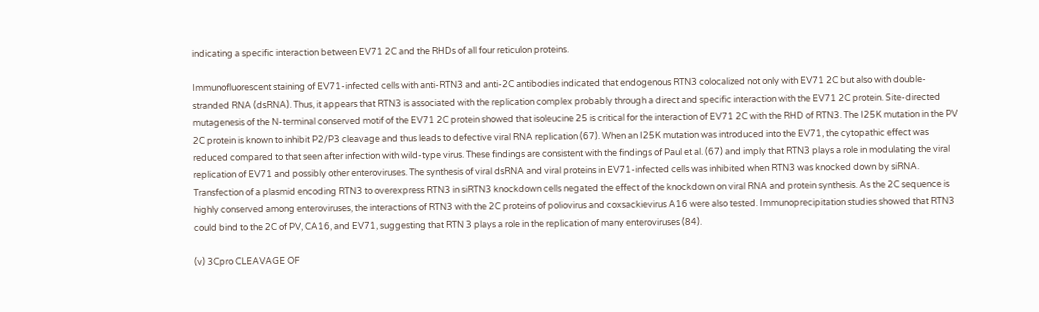indicating a specific interaction between EV71 2C and the RHDs of all four reticulon proteins.

Immunofluorescent staining of EV71-infected cells with anti-RTN3 and anti-2C antibodies indicated that endogenous RTN3 colocalized not only with EV71 2C but also with double-stranded RNA (dsRNA). Thus, it appears that RTN3 is associated with the replication complex probably through a direct and specific interaction with the EV71 2C protein. Site-directed mutagenesis of the N-terminal conserved motif of the EV71 2C protein showed that isoleucine 25 is critical for the interaction of EV71 2C with the RHD of RTN3. The I25K mutation in the PV 2C protein is known to inhibit P2/P3 cleavage and thus leads to defective viral RNA replication (67). When an I25K mutation was introduced into the EV71, the cytopathic effect was reduced compared to that seen after infection with wild-type virus. These findings are consistent with the findings of Paul et al. (67) and imply that RTN3 plays a role in modulating the viral replication of EV71 and possibly other enteroviruses. The synthesis of viral dsRNA and viral proteins in EV71-infected cells was inhibited when RTN3 was knocked down by siRNA. Transfection of a plasmid encoding RTN3 to overexpress RTN3 in siRTN3 knockdown cells negated the effect of the knockdown on viral RNA and protein synthesis. As the 2C sequence is highly conserved among enteroviruses, the interactions of RTN3 with the 2C proteins of poliovirus and coxsackievirus A16 were also tested. Immunoprecipitation studies showed that RTN3 could bind to the 2C of PV, CA16, and EV71, suggesting that RTN 3 plays a role in the replication of many enteroviruses (84).

(v) 3Cpro CLEAVAGE OF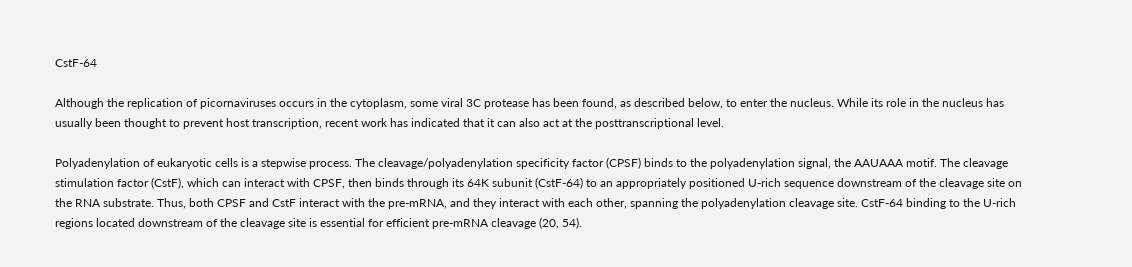CstF-64

Although the replication of picornaviruses occurs in the cytoplasm, some viral 3C protease has been found, as described below, to enter the nucleus. While its role in the nucleus has usually been thought to prevent host transcription, recent work has indicated that it can also act at the posttranscriptional level.

Polyadenylation of eukaryotic cells is a stepwise process. The cleavage/polyadenylation specificity factor (CPSF) binds to the polyadenylation signal, the AAUAAA motif. The cleavage stimulation factor (CstF), which can interact with CPSF, then binds through its 64K subunit (CstF-64) to an appropriately positioned U-rich sequence downstream of the cleavage site on the RNA substrate. Thus, both CPSF and CstF interact with the pre-mRNA, and they interact with each other, spanning the polyadenylation cleavage site. CstF-64 binding to the U-rich regions located downstream of the cleavage site is essential for efficient pre-mRNA cleavage (20, 54).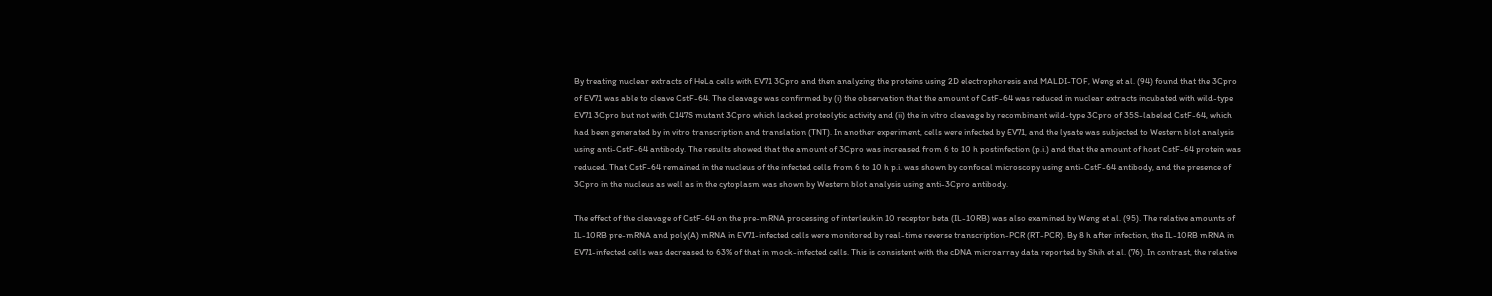By treating nuclear extracts of HeLa cells with EV71 3Cpro and then analyzing the proteins using 2D electrophoresis and MALDI-TOF, Weng et al. (94) found that the 3Cpro of EV71 was able to cleave CstF-64. The cleavage was confirmed by (i) the observation that the amount of CstF-64 was reduced in nuclear extracts incubated with wild-type EV71 3Cpro but not with C147S mutant 3Cpro which lacked proteolytic activity and (ii) the in vitro cleavage by recombinant wild-type 3Cpro of 35S-labeled CstF-64, which had been generated by in vitro transcription and translation (TNT). In another experiment, cells were infected by EV71, and the lysate was subjected to Western blot analysis using anti-CstF-64 antibody. The results showed that the amount of 3Cpro was increased from 6 to 10 h postinfection (p.i.) and that the amount of host CstF-64 protein was reduced. That CstF-64 remained in the nucleus of the infected cells from 6 to 10 h p.i. was shown by confocal microscopy using anti-CstF-64 antibody, and the presence of 3Cpro in the nucleus as well as in the cytoplasm was shown by Western blot analysis using anti-3Cpro antibody.

The effect of the cleavage of CstF-64 on the pre-mRNA processing of interleukin 10 receptor beta (IL-10RB) was also examined by Weng et al. (95). The relative amounts of IL-10RB pre-mRNA and poly(A) mRNA in EV71-infected cells were monitored by real-time reverse transcription-PCR (RT-PCR). By 8 h after infection, the IL-10RB mRNA in EV71-infected cells was decreased to 63% of that in mock-infected cells. This is consistent with the cDNA microarray data reported by Shih et al. (76). In contrast, the relative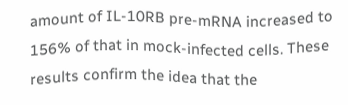amount of IL-10RB pre-mRNA increased to 156% of that in mock-infected cells. These results confirm the idea that the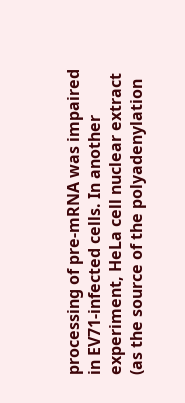processing of pre-mRNA was impaired in EV71-infected cells. In another experiment, HeLa cell nuclear extract (as the source of the polyadenylation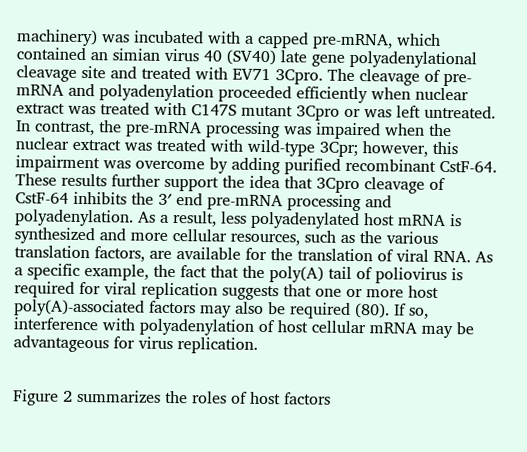machinery) was incubated with a capped pre-mRNA, which contained an simian virus 40 (SV40) late gene polyadenylational cleavage site and treated with EV71 3Cpro. The cleavage of pre-mRNA and polyadenylation proceeded efficiently when nuclear extract was treated with C147S mutant 3Cpro or was left untreated. In contrast, the pre-mRNA processing was impaired when the nuclear extract was treated with wild-type 3Cpr; however, this impairment was overcome by adding purified recombinant CstF-64. These results further support the idea that 3Cpro cleavage of CstF-64 inhibits the 3′ end pre-mRNA processing and polyadenylation. As a result, less polyadenylated host mRNA is synthesized and more cellular resources, such as the various translation factors, are available for the translation of viral RNA. As a specific example, the fact that the poly(A) tail of poliovirus is required for viral replication suggests that one or more host poly(A)-associated factors may also be required (80). If so, interference with polyadenylation of host cellular mRNA may be advantageous for virus replication.


Figure 2 summarizes the roles of host factors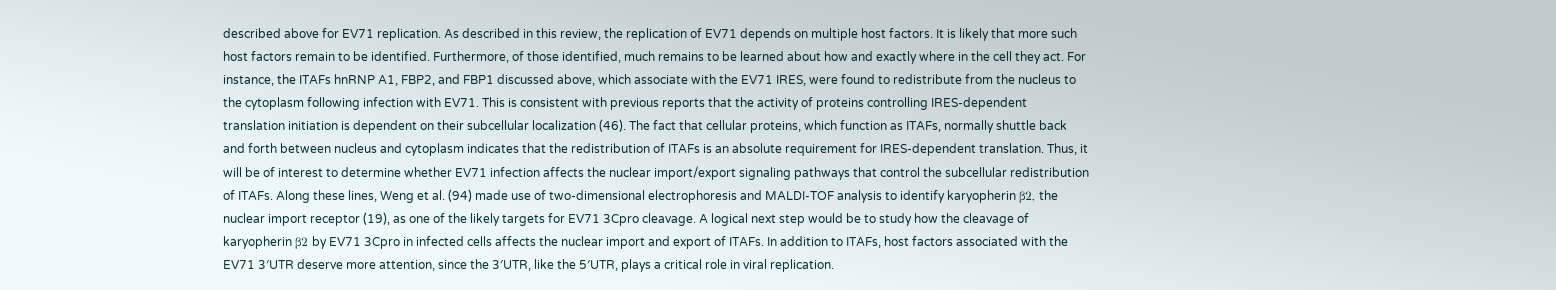described above for EV71 replication. As described in this review, the replication of EV71 depends on multiple host factors. It is likely that more such host factors remain to be identified. Furthermore, of those identified, much remains to be learned about how and exactly where in the cell they act. For instance, the ITAFs hnRNP A1, FBP2, and FBP1 discussed above, which associate with the EV71 IRES, were found to redistribute from the nucleus to the cytoplasm following infection with EV71. This is consistent with previous reports that the activity of proteins controlling IRES-dependent translation initiation is dependent on their subcellular localization (46). The fact that cellular proteins, which function as ITAFs, normally shuttle back and forth between nucleus and cytoplasm indicates that the redistribution of ITAFs is an absolute requirement for IRES-dependent translation. Thus, it will be of interest to determine whether EV71 infection affects the nuclear import/export signaling pathways that control the subcellular redistribution of ITAFs. Along these lines, Weng et al. (94) made use of two-dimensional electrophoresis and MALDI-TOF analysis to identify karyopherin β2, the nuclear import receptor (19), as one of the likely targets for EV71 3Cpro cleavage. A logical next step would be to study how the cleavage of karyopherin β2 by EV71 3Cpro in infected cells affects the nuclear import and export of ITAFs. In addition to ITAFs, host factors associated with the EV71 3′UTR deserve more attention, since the 3′UTR, like the 5′UTR, plays a critical role in viral replication.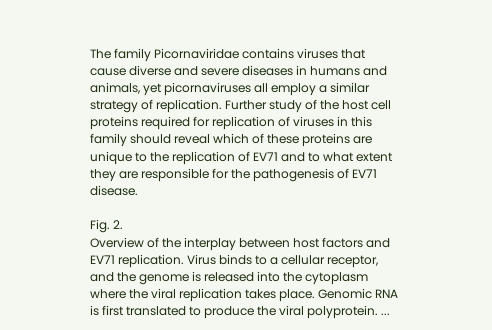The family Picornaviridae contains viruses that cause diverse and severe diseases in humans and animals, yet picornaviruses all employ a similar strategy of replication. Further study of the host cell proteins required for replication of viruses in this family should reveal which of these proteins are unique to the replication of EV71 and to what extent they are responsible for the pathogenesis of EV71 disease.

Fig. 2.
Overview of the interplay between host factors and EV71 replication. Virus binds to a cellular receptor, and the genome is released into the cytoplasm where the viral replication takes place. Genomic RNA is first translated to produce the viral polyprotein. ...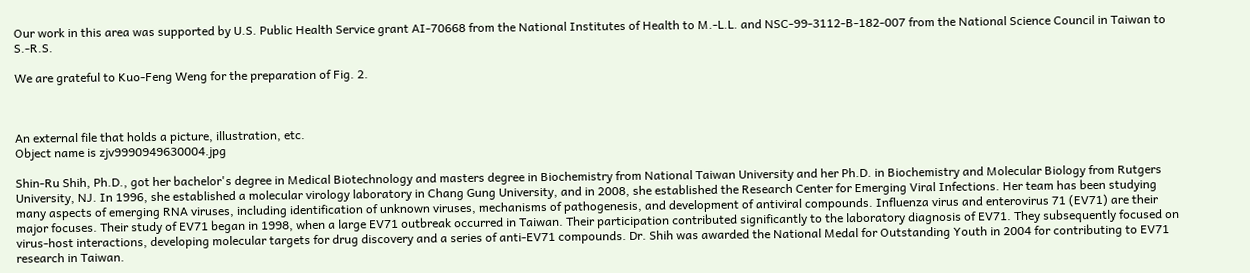Our work in this area was supported by U.S. Public Health Service grant AI-70668 from the National Institutes of Health to M.-L.L. and NSC-99-3112-B-182-007 from the National Science Council in Taiwan to S.-R.S.

We are grateful to Kuo-Feng Weng for the preparation of Fig. 2.



An external file that holds a picture, illustration, etc.
Object name is zjv9990949630004.jpg

Shin-Ru Shih, Ph.D., got her bachelor's degree in Medical Biotechnology and masters degree in Biochemistry from National Taiwan University and her Ph.D. in Biochemistry and Molecular Biology from Rutgers University, NJ. In 1996, she established a molecular virology laboratory in Chang Gung University, and in 2008, she established the Research Center for Emerging Viral Infections. Her team has been studying many aspects of emerging RNA viruses, including identification of unknown viruses, mechanisms of pathogenesis, and development of antiviral compounds. Influenza virus and enterovirus 71 (EV71) are their major focuses. Their study of EV71 began in 1998, when a large EV71 outbreak occurred in Taiwan. Their participation contributed significantly to the laboratory diagnosis of EV71. They subsequently focused on virus-host interactions, developing molecular targets for drug discovery and a series of anti-EV71 compounds. Dr. Shih was awarded the National Medal for Outstanding Youth in 2004 for contributing to EV71 research in Taiwan.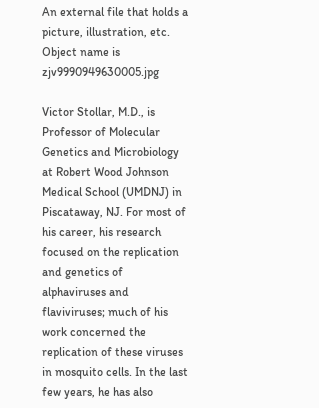An external file that holds a picture, illustration, etc.
Object name is zjv9990949630005.jpg

Victor Stollar, M.D., is Professor of Molecular Genetics and Microbiology at Robert Wood Johnson Medical School (UMDNJ) in Piscataway, NJ. For most of his career, his research focused on the replication and genetics of alphaviruses and flaviviruses; much of his work concerned the replication of these viruses in mosquito cells. In the last few years, he has also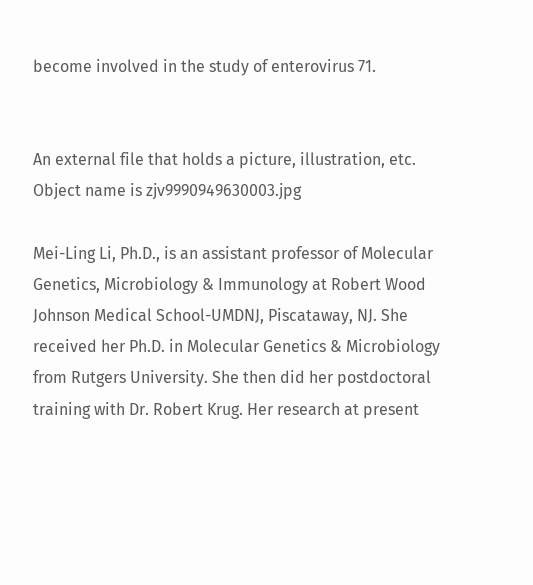become involved in the study of enterovirus 71.


An external file that holds a picture, illustration, etc.
Object name is zjv9990949630003.jpg

Mei-Ling Li, Ph.D., is an assistant professor of Molecular Genetics, Microbiology & Immunology at Robert Wood Johnson Medical School-UMDNJ, Piscataway, NJ. She received her Ph.D. in Molecular Genetics & Microbiology from Rutgers University. She then did her postdoctoral training with Dr. Robert Krug. Her research at present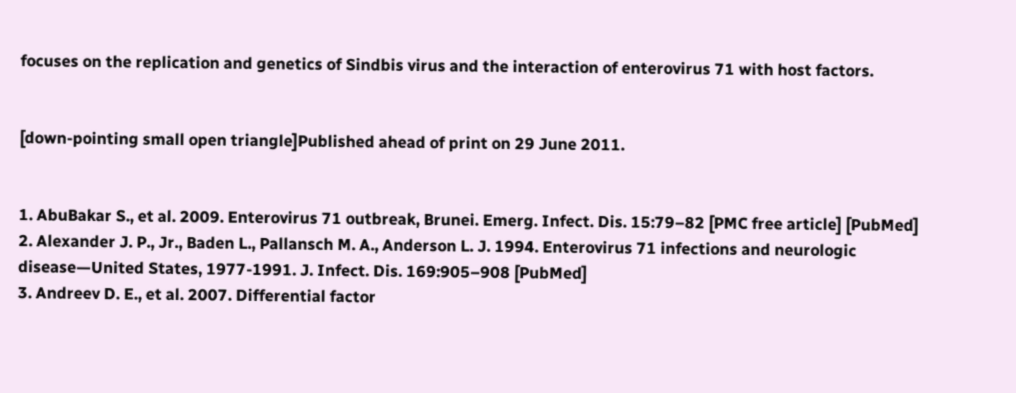focuses on the replication and genetics of Sindbis virus and the interaction of enterovirus 71 with host factors.


[down-pointing small open triangle]Published ahead of print on 29 June 2011.


1. AbuBakar S., et al. 2009. Enterovirus 71 outbreak, Brunei. Emerg. Infect. Dis. 15:79–82 [PMC free article] [PubMed]
2. Alexander J. P., Jr., Baden L., Pallansch M. A., Anderson L. J. 1994. Enterovirus 71 infections and neurologic disease—United States, 1977-1991. J. Infect. Dis. 169:905–908 [PubMed]
3. Andreev D. E., et al. 2007. Differential factor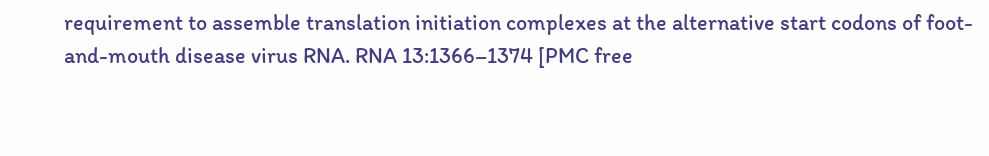requirement to assemble translation initiation complexes at the alternative start codons of foot-and-mouth disease virus RNA. RNA 13:1366–1374 [PMC free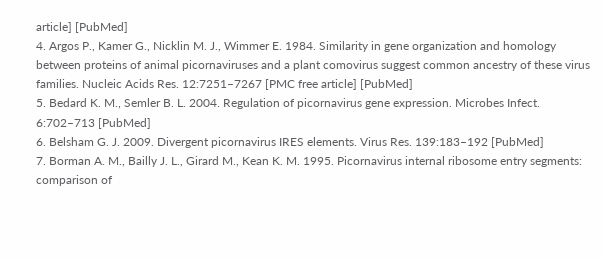article] [PubMed]
4. Argos P., Kamer G., Nicklin M. J., Wimmer E. 1984. Similarity in gene organization and homology between proteins of animal picornaviruses and a plant comovirus suggest common ancestry of these virus families. Nucleic Acids Res. 12:7251–7267 [PMC free article] [PubMed]
5. Bedard K. M., Semler B. L. 2004. Regulation of picornavirus gene expression. Microbes Infect. 6:702–713 [PubMed]
6. Belsham G. J. 2009. Divergent picornavirus IRES elements. Virus Res. 139:183–192 [PubMed]
7. Borman A. M., Bailly J. L., Girard M., Kean K. M. 1995. Picornavirus internal ribosome entry segments: comparison of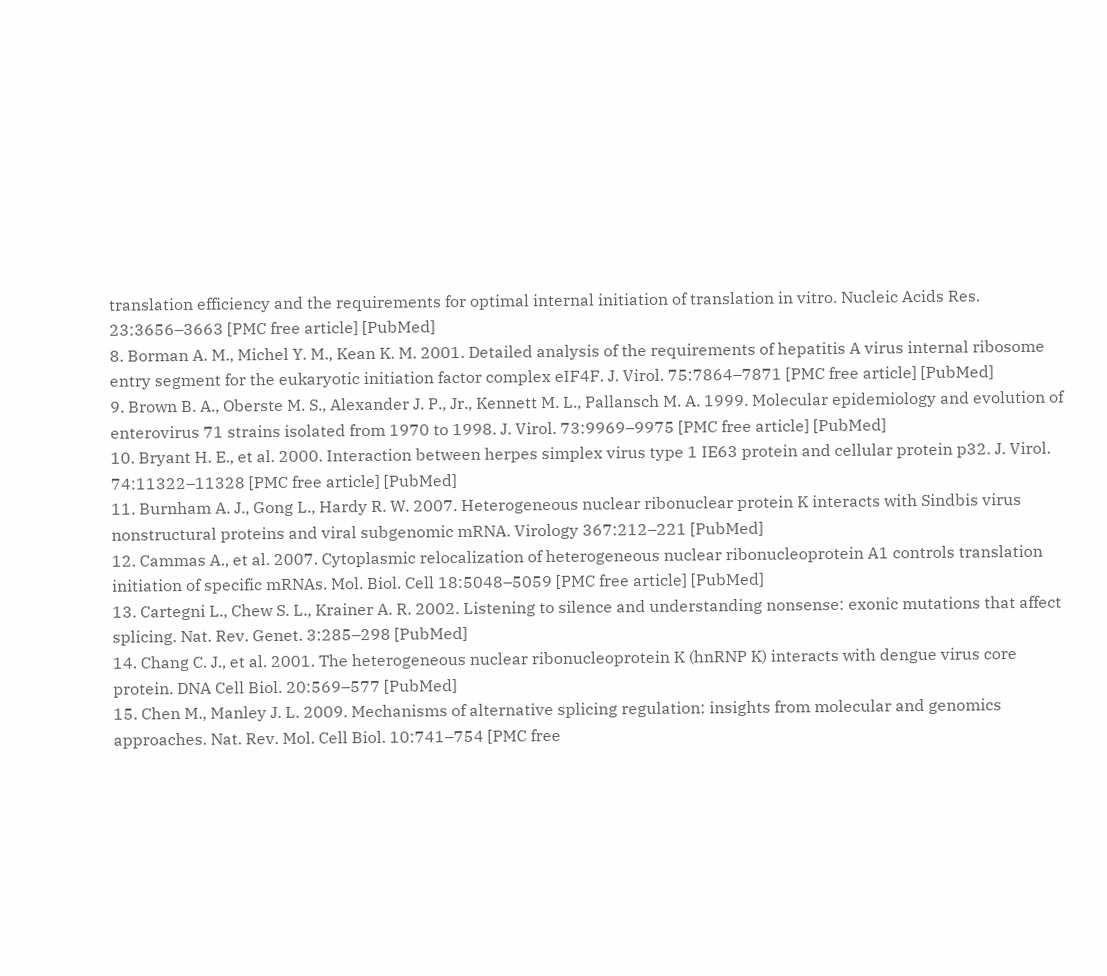translation efficiency and the requirements for optimal internal initiation of translation in vitro. Nucleic Acids Res. 23:3656–3663 [PMC free article] [PubMed]
8. Borman A. M., Michel Y. M., Kean K. M. 2001. Detailed analysis of the requirements of hepatitis A virus internal ribosome entry segment for the eukaryotic initiation factor complex eIF4F. J. Virol. 75:7864–7871 [PMC free article] [PubMed]
9. Brown B. A., Oberste M. S., Alexander J. P., Jr., Kennett M. L., Pallansch M. A. 1999. Molecular epidemiology and evolution of enterovirus 71 strains isolated from 1970 to 1998. J. Virol. 73:9969–9975 [PMC free article] [PubMed]
10. Bryant H. E., et al. 2000. Interaction between herpes simplex virus type 1 IE63 protein and cellular protein p32. J. Virol. 74:11322–11328 [PMC free article] [PubMed]
11. Burnham A. J., Gong L., Hardy R. W. 2007. Heterogeneous nuclear ribonuclear protein K interacts with Sindbis virus nonstructural proteins and viral subgenomic mRNA. Virology 367:212–221 [PubMed]
12. Cammas A., et al. 2007. Cytoplasmic relocalization of heterogeneous nuclear ribonucleoprotein A1 controls translation initiation of specific mRNAs. Mol. Biol. Cell 18:5048–5059 [PMC free article] [PubMed]
13. Cartegni L., Chew S. L., Krainer A. R. 2002. Listening to silence and understanding nonsense: exonic mutations that affect splicing. Nat. Rev. Genet. 3:285–298 [PubMed]
14. Chang C. J., et al. 2001. The heterogeneous nuclear ribonucleoprotein K (hnRNP K) interacts with dengue virus core protein. DNA Cell Biol. 20:569–577 [PubMed]
15. Chen M., Manley J. L. 2009. Mechanisms of alternative splicing regulation: insights from molecular and genomics approaches. Nat. Rev. Mol. Cell Biol. 10:741–754 [PMC free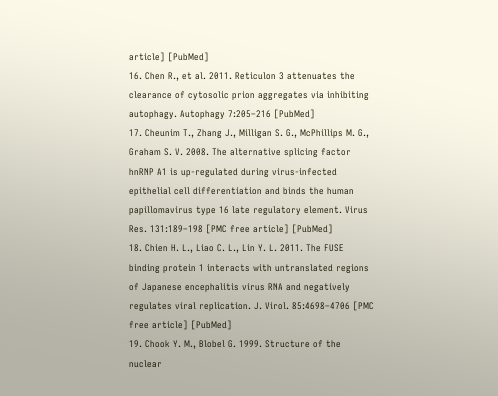article] [PubMed]
16. Chen R., et al. 2011. Reticulon 3 attenuates the clearance of cytosolic prion aggregates via inhibiting autophagy. Autophagy 7:205–216 [PubMed]
17. Cheunim T., Zhang J., Milligan S. G., McPhillips M. G., Graham S. V. 2008. The alternative splicing factor hnRNP A1 is up-regulated during virus-infected epithelial cell differentiation and binds the human papillomavirus type 16 late regulatory element. Virus Res. 131:189–198 [PMC free article] [PubMed]
18. Chien H. L., Liao C. L., Lin Y. L. 2011. The FUSE binding protein 1 interacts with untranslated regions of Japanese encephalitis virus RNA and negatively regulates viral replication. J. Virol. 85:4698–4706 [PMC free article] [PubMed]
19. Chook Y. M., Blobel G. 1999. Structure of the nuclear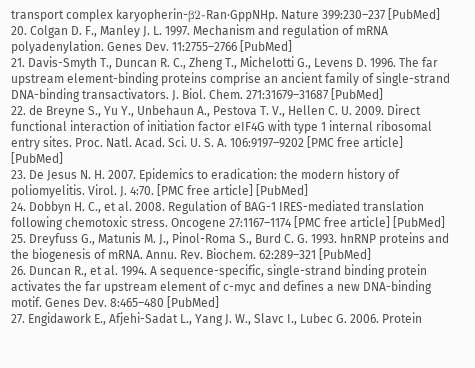transport complex karyopherin-β2-Ran·GppNHp. Nature 399:230–237 [PubMed]
20. Colgan D. F., Manley J. L. 1997. Mechanism and regulation of mRNA polyadenylation. Genes Dev. 11:2755–2766 [PubMed]
21. Davis-Smyth T., Duncan R. C., Zheng T., Michelotti G., Levens D. 1996. The far upstream element-binding proteins comprise an ancient family of single-strand DNA-binding transactivators. J. Biol. Chem. 271:31679–31687 [PubMed]
22. de Breyne S., Yu Y., Unbehaun A., Pestova T. V., Hellen C. U. 2009. Direct functional interaction of initiation factor eIF4G with type 1 internal ribosomal entry sites. Proc. Natl. Acad. Sci. U. S. A. 106:9197–9202 [PMC free article] [PubMed]
23. De Jesus N. H. 2007. Epidemics to eradication: the modern history of poliomyelitis. Virol. J. 4:70. [PMC free article] [PubMed]
24. Dobbyn H. C., et al. 2008. Regulation of BAG-1 IRES-mediated translation following chemotoxic stress. Oncogene 27:1167–1174 [PMC free article] [PubMed]
25. Dreyfuss G., Matunis M. J., Pinol-Roma S., Burd C. G. 1993. hnRNP proteins and the biogenesis of mRNA. Annu. Rev. Biochem. 62:289–321 [PubMed]
26. Duncan R., et al. 1994. A sequence-specific, single-strand binding protein activates the far upstream element of c-myc and defines a new DNA-binding motif. Genes Dev. 8:465–480 [PubMed]
27. Engidawork E., Afjehi-Sadat L., Yang J. W., Slavc I., Lubec G. 2006. Protein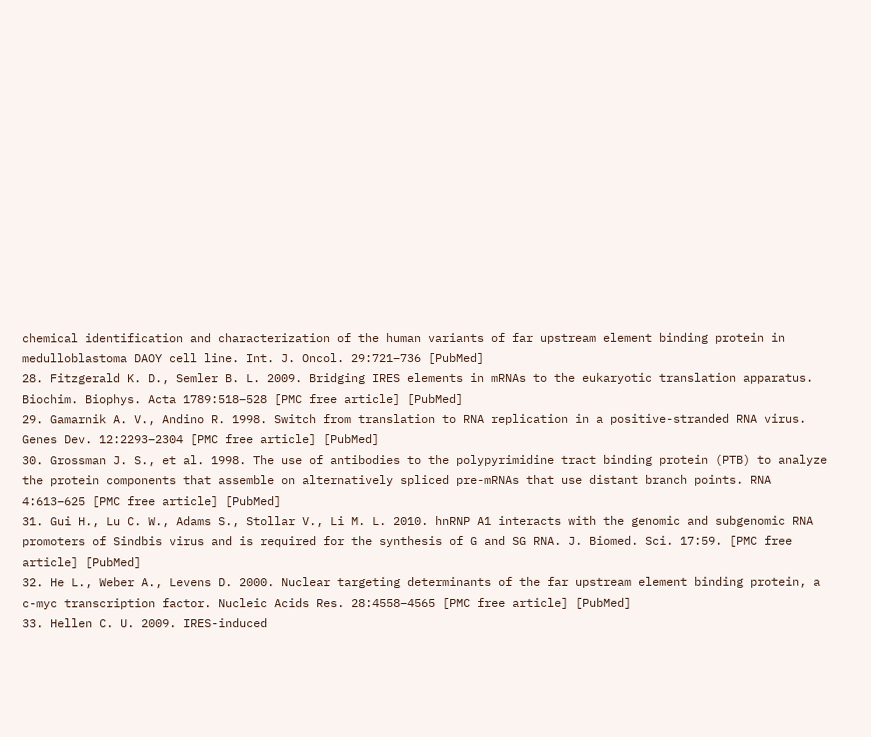chemical identification and characterization of the human variants of far upstream element binding protein in medulloblastoma DAOY cell line. Int. J. Oncol. 29:721–736 [PubMed]
28. Fitzgerald K. D., Semler B. L. 2009. Bridging IRES elements in mRNAs to the eukaryotic translation apparatus. Biochim. Biophys. Acta 1789:518–528 [PMC free article] [PubMed]
29. Gamarnik A. V., Andino R. 1998. Switch from translation to RNA replication in a positive-stranded RNA virus. Genes Dev. 12:2293–2304 [PMC free article] [PubMed]
30. Grossman J. S., et al. 1998. The use of antibodies to the polypyrimidine tract binding protein (PTB) to analyze the protein components that assemble on alternatively spliced pre-mRNAs that use distant branch points. RNA 4:613–625 [PMC free article] [PubMed]
31. Gui H., Lu C. W., Adams S., Stollar V., Li M. L. 2010. hnRNP A1 interacts with the genomic and subgenomic RNA promoters of Sindbis virus and is required for the synthesis of G and SG RNA. J. Biomed. Sci. 17:59. [PMC free article] [PubMed]
32. He L., Weber A., Levens D. 2000. Nuclear targeting determinants of the far upstream element binding protein, a c-myc transcription factor. Nucleic Acids Res. 28:4558–4565 [PMC free article] [PubMed]
33. Hellen C. U. 2009. IRES-induced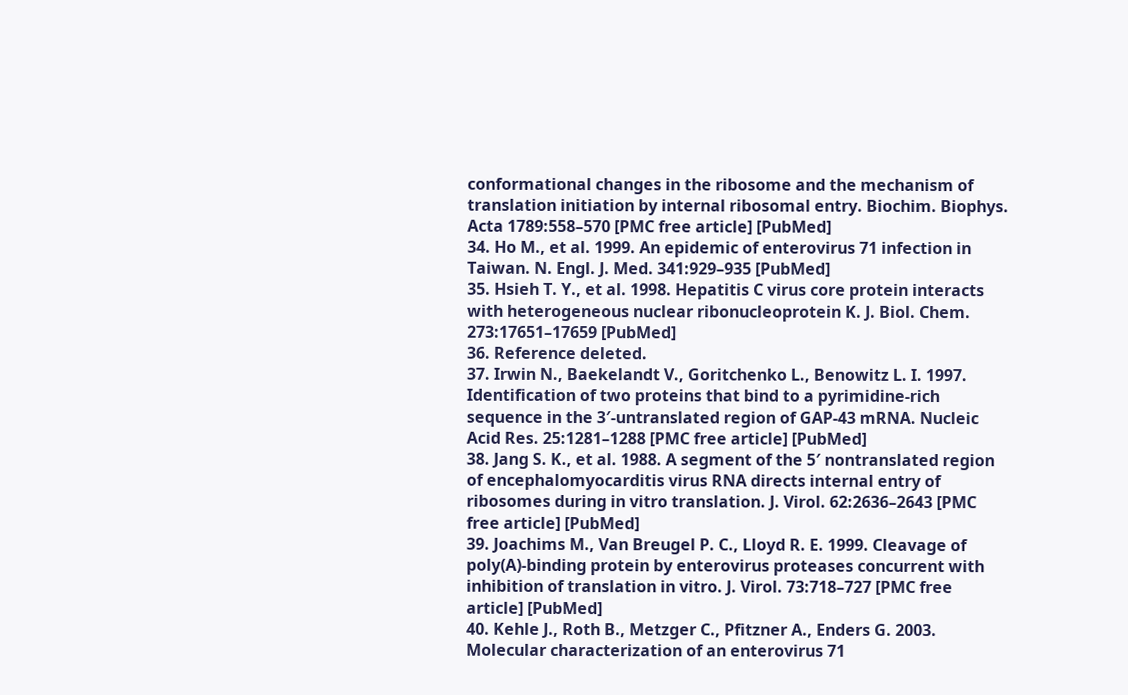conformational changes in the ribosome and the mechanism of translation initiation by internal ribosomal entry. Biochim. Biophys. Acta 1789:558–570 [PMC free article] [PubMed]
34. Ho M., et al. 1999. An epidemic of enterovirus 71 infection in Taiwan. N. Engl. J. Med. 341:929–935 [PubMed]
35. Hsieh T. Y., et al. 1998. Hepatitis C virus core protein interacts with heterogeneous nuclear ribonucleoprotein K. J. Biol. Chem. 273:17651–17659 [PubMed]
36. Reference deleted.
37. Irwin N., Baekelandt V., Goritchenko L., Benowitz L. I. 1997. Identification of two proteins that bind to a pyrimidine-rich sequence in the 3′-untranslated region of GAP-43 mRNA. Nucleic Acid Res. 25:1281–1288 [PMC free article] [PubMed]
38. Jang S. K., et al. 1988. A segment of the 5′ nontranslated region of encephalomyocarditis virus RNA directs internal entry of ribosomes during in vitro translation. J. Virol. 62:2636–2643 [PMC free article] [PubMed]
39. Joachims M., Van Breugel P. C., Lloyd R. E. 1999. Cleavage of poly(A)-binding protein by enterovirus proteases concurrent with inhibition of translation in vitro. J. Virol. 73:718–727 [PMC free article] [PubMed]
40. Kehle J., Roth B., Metzger C., Pfitzner A., Enders G. 2003. Molecular characterization of an enterovirus 71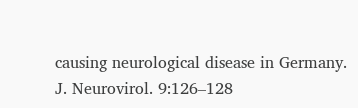causing neurological disease in Germany. J. Neurovirol. 9:126–128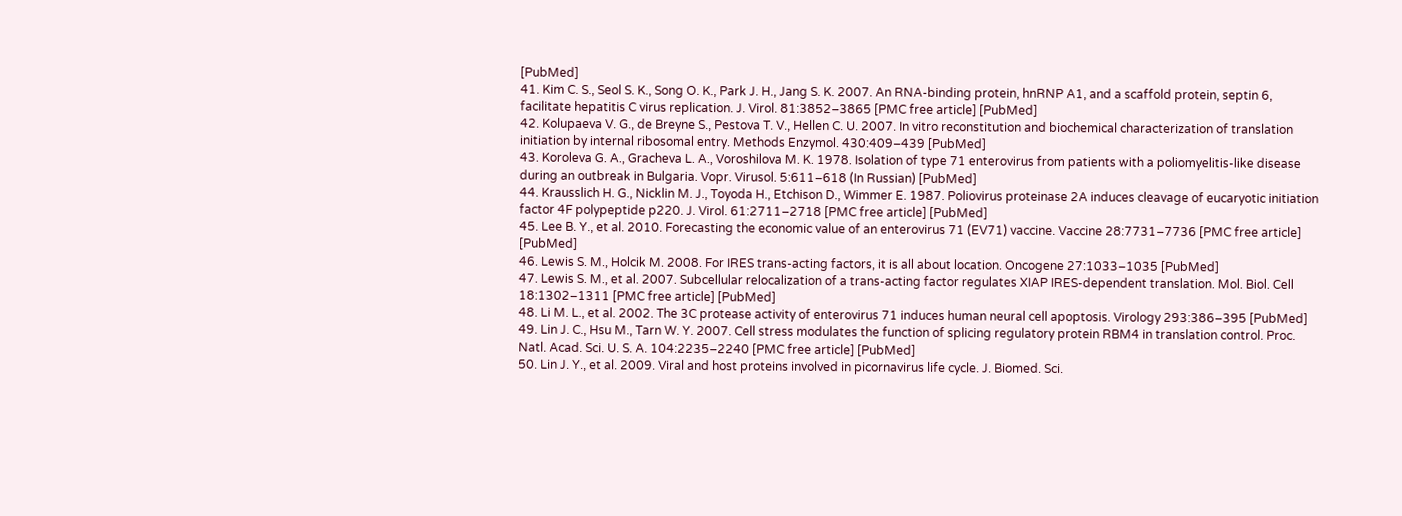[PubMed]
41. Kim C. S., Seol S. K., Song O. K., Park J. H., Jang S. K. 2007. An RNA-binding protein, hnRNP A1, and a scaffold protein, septin 6, facilitate hepatitis C virus replication. J. Virol. 81:3852–3865 [PMC free article] [PubMed]
42. Kolupaeva V. G., de Breyne S., Pestova T. V., Hellen C. U. 2007. In vitro reconstitution and biochemical characterization of translation initiation by internal ribosomal entry. Methods Enzymol. 430:409–439 [PubMed]
43. Koroleva G. A., Gracheva L. A., Voroshilova M. K. 1978. Isolation of type 71 enterovirus from patients with a poliomyelitis-like disease during an outbreak in Bulgaria. Vopr. Virusol. 5:611–618 (In Russian) [PubMed]
44. Krausslich H. G., Nicklin M. J., Toyoda H., Etchison D., Wimmer E. 1987. Poliovirus proteinase 2A induces cleavage of eucaryotic initiation factor 4F polypeptide p220. J. Virol. 61:2711–2718 [PMC free article] [PubMed]
45. Lee B. Y., et al. 2010. Forecasting the economic value of an enterovirus 71 (EV71) vaccine. Vaccine 28:7731–7736 [PMC free article] [PubMed]
46. Lewis S. M., Holcik M. 2008. For IRES trans-acting factors, it is all about location. Oncogene 27:1033–1035 [PubMed]
47. Lewis S. M., et al. 2007. Subcellular relocalization of a trans-acting factor regulates XIAP IRES-dependent translation. Mol. Biol. Cell 18:1302–1311 [PMC free article] [PubMed]
48. Li M. L., et al. 2002. The 3C protease activity of enterovirus 71 induces human neural cell apoptosis. Virology 293:386–395 [PubMed]
49. Lin J. C., Hsu M., Tarn W. Y. 2007. Cell stress modulates the function of splicing regulatory protein RBM4 in translation control. Proc. Natl. Acad. Sci. U. S. A. 104:2235–2240 [PMC free article] [PubMed]
50. Lin J. Y., et al. 2009. Viral and host proteins involved in picornavirus life cycle. J. Biomed. Sci.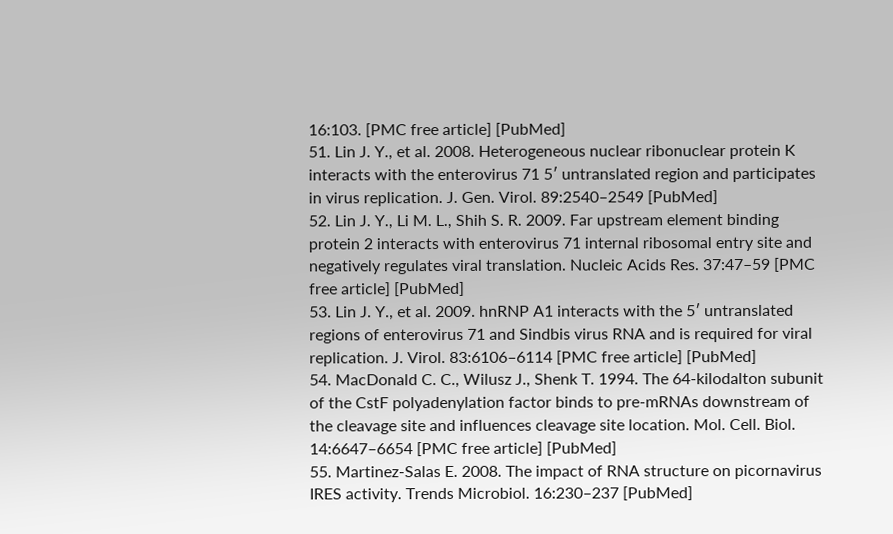16:103. [PMC free article] [PubMed]
51. Lin J. Y., et al. 2008. Heterogeneous nuclear ribonuclear protein K interacts with the enterovirus 71 5′ untranslated region and participates in virus replication. J. Gen. Virol. 89:2540–2549 [PubMed]
52. Lin J. Y., Li M. L., Shih S. R. 2009. Far upstream element binding protein 2 interacts with enterovirus 71 internal ribosomal entry site and negatively regulates viral translation. Nucleic Acids Res. 37:47–59 [PMC free article] [PubMed]
53. Lin J. Y., et al. 2009. hnRNP A1 interacts with the 5′ untranslated regions of enterovirus 71 and Sindbis virus RNA and is required for viral replication. J. Virol. 83:6106–6114 [PMC free article] [PubMed]
54. MacDonald C. C., Wilusz J., Shenk T. 1994. The 64-kilodalton subunit of the CstF polyadenylation factor binds to pre-mRNAs downstream of the cleavage site and influences cleavage site location. Mol. Cell. Biol. 14:6647–6654 [PMC free article] [PubMed]
55. Martinez-Salas E. 2008. The impact of RNA structure on picornavirus IRES activity. Trends Microbiol. 16:230–237 [PubMed]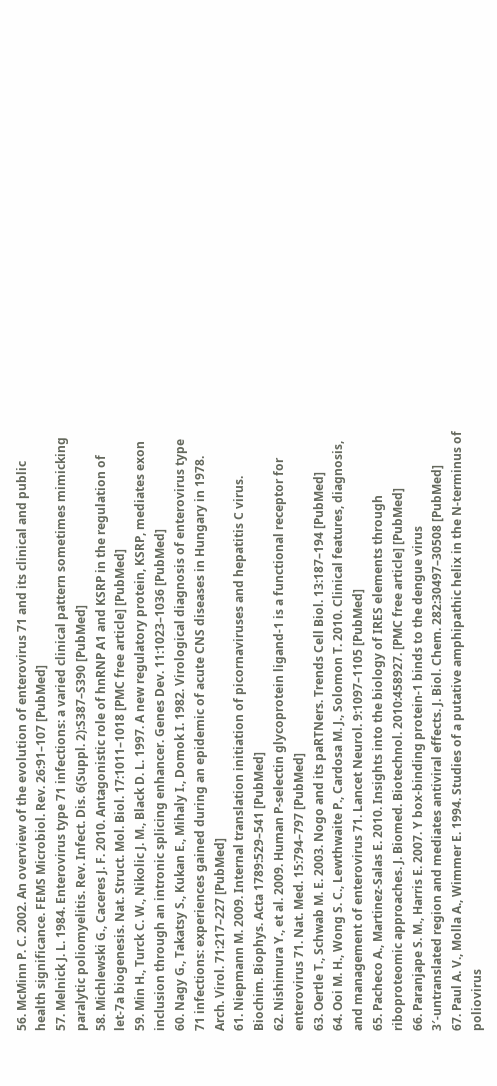56. McMinn P. C. 2002. An overview of the evolution of enterovirus 71 and its clinical and public health significance. FEMS Microbiol. Rev. 26:91–107 [PubMed]
57. Melnick J. L. 1984. Enterovirus type 71 infections: a varied clinical pattern sometimes mimicking paralytic poliomyelitis. Rev. Infect. Dis. 6(Suppl. 2):S387–S390 [PubMed]
58. Michlewski G., Caceres J. F. 2010. Antagonistic role of hnRNP A1 and KSRP in the regulation of let-7a biogenesis. Nat. Struct. Mol. Biol. 17:1011–1018 [PMC free article] [PubMed]
59. Min H., Turck C. W., Nikolic J. M., Black D. L. 1997. A new regulatory protein, KSRP, mediates exon inclusion through an intronic splicing enhancer. Genes Dev. 11:1023–1036 [PubMed]
60. Nagy G., Takatsy S., Kukan E., Mihaly I., Domok I. 1982. Virological diagnosis of enterovirus type 71 infections: experiences gained during an epidemic of acute CNS diseases in Hungary in 1978. Arch. Virol. 71:217–227 [PubMed]
61. Niepmann M. 2009. Internal translation initiation of picornaviruses and hepatitis C virus. Biochim. Biophys. Acta 1789:529–541 [PubMed]
62. Nishimura Y., et al. 2009. Human P-selectin glycoprotein ligand-1 is a functional receptor for enterovirus 71. Nat. Med. 15:794–797 [PubMed]
63. Oertle T., Schwab M. E. 2003. Nogo and its paRTNers. Trends Cell Biol. 13:187–194 [PubMed]
64. Ooi M. H., Wong S. C., Lewthwaite P., Cardosa M. J., Solomon T. 2010. Clinical features, diagnosis, and management of enterovirus 71. Lancet Neurol. 9:1097–1105 [PubMed]
65. Pacheco A., Martinez-Salas E. 2010. Insights into the biology of IRES elements through riboproteomic approaches. J. Biomed. Biotechnol. 2010:458927. [PMC free article] [PubMed]
66. Paranjape S. M., Harris E. 2007. Y box-binding protein-1 binds to the dengue virus 3′-untranslated region and mediates antiviral effects. J. Biol. Chem. 282:30497–30508 [PubMed]
67. Paul A. V., Molla A., Wimmer E. 1994. Studies of a putative amphipathic helix in the N-terminus of poliovirus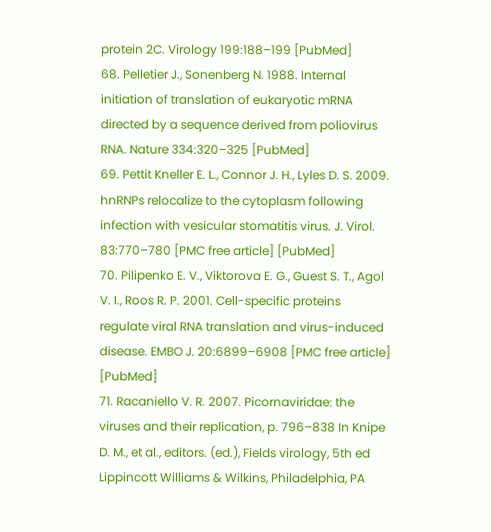protein 2C. Virology 199:188–199 [PubMed]
68. Pelletier J., Sonenberg N. 1988. Internal initiation of translation of eukaryotic mRNA directed by a sequence derived from poliovirus RNA. Nature 334:320–325 [PubMed]
69. Pettit Kneller E. L., Connor J. H., Lyles D. S. 2009. hnRNPs relocalize to the cytoplasm following infection with vesicular stomatitis virus. J. Virol. 83:770–780 [PMC free article] [PubMed]
70. Pilipenko E. V., Viktorova E. G., Guest S. T., Agol V. I., Roos R. P. 2001. Cell-specific proteins regulate viral RNA translation and virus-induced disease. EMBO J. 20:6899–6908 [PMC free article] [PubMed]
71. Racaniello V. R. 2007. Picornaviridae: the viruses and their replication, p. 796–838 In Knipe D. M., et al., editors. (ed.), Fields virology, 5th ed Lippincott Williams & Wilkins, Philadelphia, PA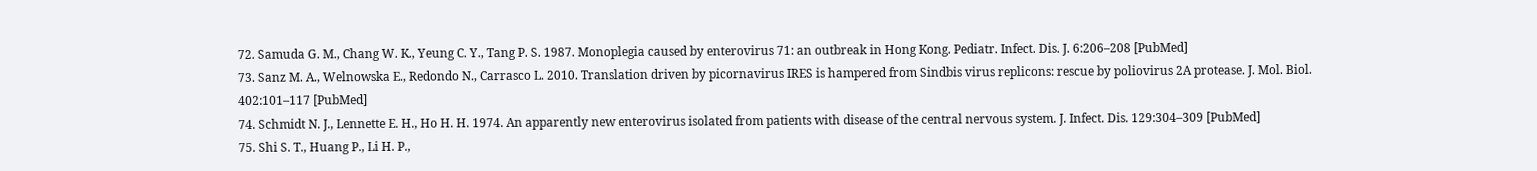72. Samuda G. M., Chang W. K., Yeung C. Y., Tang P. S. 1987. Monoplegia caused by enterovirus 71: an outbreak in Hong Kong. Pediatr. Infect. Dis. J. 6:206–208 [PubMed]
73. Sanz M. A., Welnowska E., Redondo N., Carrasco L. 2010. Translation driven by picornavirus IRES is hampered from Sindbis virus replicons: rescue by poliovirus 2A protease. J. Mol. Biol. 402:101–117 [PubMed]
74. Schmidt N. J., Lennette E. H., Ho H. H. 1974. An apparently new enterovirus isolated from patients with disease of the central nervous system. J. Infect. Dis. 129:304–309 [PubMed]
75. Shi S. T., Huang P., Li H. P.,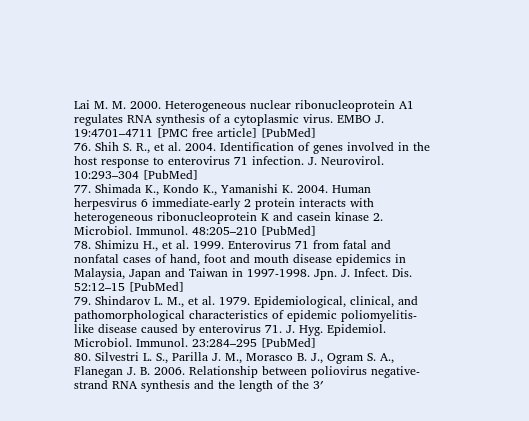Lai M. M. 2000. Heterogeneous nuclear ribonucleoprotein A1 regulates RNA synthesis of a cytoplasmic virus. EMBO J. 19:4701–4711 [PMC free article] [PubMed]
76. Shih S. R., et al. 2004. Identification of genes involved in the host response to enterovirus 71 infection. J. Neurovirol. 10:293–304 [PubMed]
77. Shimada K., Kondo K., Yamanishi K. 2004. Human herpesvirus 6 immediate-early 2 protein interacts with heterogeneous ribonucleoprotein K and casein kinase 2. Microbiol. Immunol. 48:205–210 [PubMed]
78. Shimizu H., et al. 1999. Enterovirus 71 from fatal and nonfatal cases of hand, foot and mouth disease epidemics in Malaysia, Japan and Taiwan in 1997-1998. Jpn. J. Infect. Dis. 52:12–15 [PubMed]
79. Shindarov L. M., et al. 1979. Epidemiological, clinical, and pathomorphological characteristics of epidemic poliomyelitis-like disease caused by enterovirus 71. J. Hyg. Epidemiol. Microbiol. Immunol. 23:284–295 [PubMed]
80. Silvestri L. S., Parilla J. M., Morasco B. J., Ogram S. A., Flanegan J. B. 2006. Relationship between poliovirus negative-strand RNA synthesis and the length of the 3′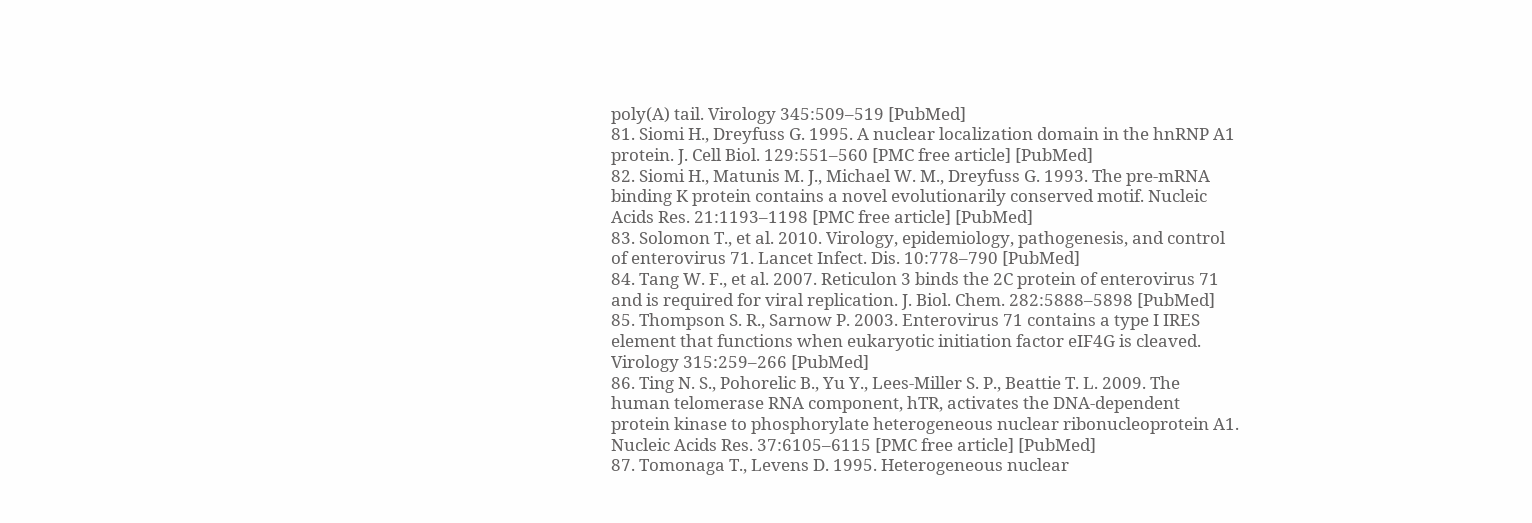poly(A) tail. Virology 345:509–519 [PubMed]
81. Siomi H., Dreyfuss G. 1995. A nuclear localization domain in the hnRNP A1 protein. J. Cell Biol. 129:551–560 [PMC free article] [PubMed]
82. Siomi H., Matunis M. J., Michael W. M., Dreyfuss G. 1993. The pre-mRNA binding K protein contains a novel evolutionarily conserved motif. Nucleic Acids Res. 21:1193–1198 [PMC free article] [PubMed]
83. Solomon T., et al. 2010. Virology, epidemiology, pathogenesis, and control of enterovirus 71. Lancet Infect. Dis. 10:778–790 [PubMed]
84. Tang W. F., et al. 2007. Reticulon 3 binds the 2C protein of enterovirus 71 and is required for viral replication. J. Biol. Chem. 282:5888–5898 [PubMed]
85. Thompson S. R., Sarnow P. 2003. Enterovirus 71 contains a type I IRES element that functions when eukaryotic initiation factor eIF4G is cleaved. Virology 315:259–266 [PubMed]
86. Ting N. S., Pohorelic B., Yu Y., Lees-Miller S. P., Beattie T. L. 2009. The human telomerase RNA component, hTR, activates the DNA-dependent protein kinase to phosphorylate heterogeneous nuclear ribonucleoprotein A1. Nucleic Acids Res. 37:6105–6115 [PMC free article] [PubMed]
87. Tomonaga T., Levens D. 1995. Heterogeneous nuclear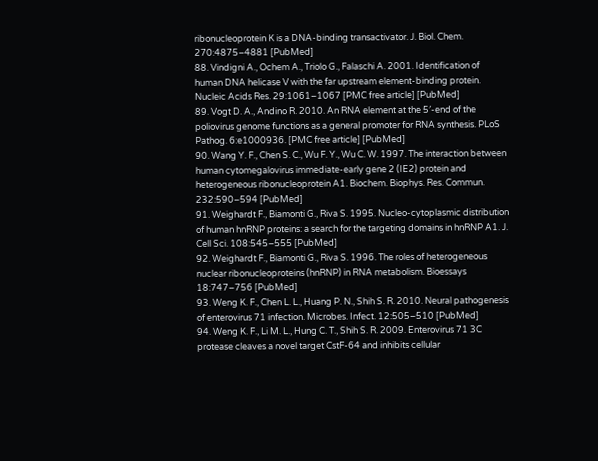ribonucleoprotein K is a DNA-binding transactivator. J. Biol. Chem. 270:4875–4881 [PubMed]
88. Vindigni A., Ochem A., Triolo G., Falaschi A. 2001. Identification of human DNA helicase V with the far upstream element-binding protein. Nucleic Acids Res. 29:1061–1067 [PMC free article] [PubMed]
89. Vogt D. A., Andino R. 2010. An RNA element at the 5′-end of the poliovirus genome functions as a general promoter for RNA synthesis. PLoS Pathog. 6:e1000936. [PMC free article] [PubMed]
90. Wang Y. F., Chen S. C., Wu F. Y., Wu C. W. 1997. The interaction between human cytomegalovirus immediate-early gene 2 (IE2) protein and heterogeneous ribonucleoprotein A1. Biochem. Biophys. Res. Commun. 232:590–594 [PubMed]
91. Weighardt F., Biamonti G., Riva S. 1995. Nucleo-cytoplasmic distribution of human hnRNP proteins: a search for the targeting domains in hnRNP A1. J. Cell Sci. 108:545–555 [PubMed]
92. Weighardt F., Biamonti G., Riva S. 1996. The roles of heterogeneous nuclear ribonucleoproteins (hnRNP) in RNA metabolism. Bioessays 18:747–756 [PubMed]
93. Weng K. F., Chen L. L., Huang P. N., Shih S. R. 2010. Neural pathogenesis of enterovirus 71 infection. Microbes. Infect. 12:505–510 [PubMed]
94. Weng K. F., Li M. L., Hung C. T., Shih S. R. 2009. Enterovirus 71 3C protease cleaves a novel target CstF-64 and inhibits cellular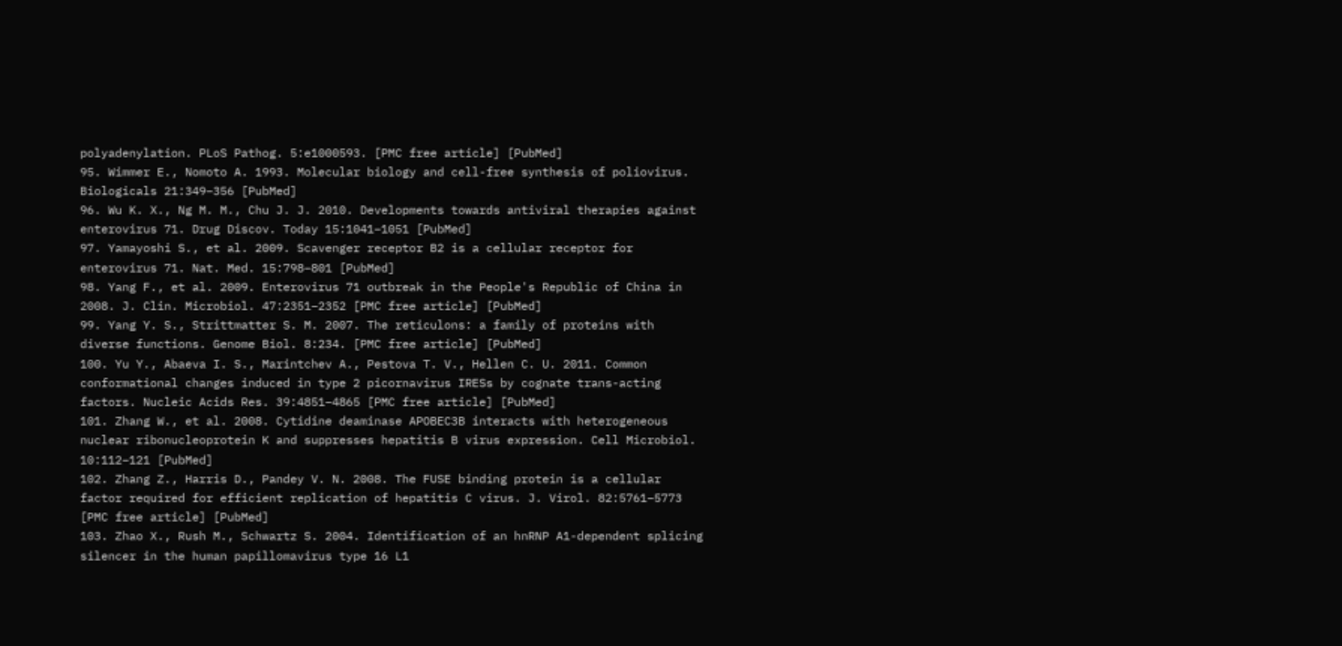polyadenylation. PLoS Pathog. 5:e1000593. [PMC free article] [PubMed]
95. Wimmer E., Nomoto A. 1993. Molecular biology and cell-free synthesis of poliovirus. Biologicals 21:349–356 [PubMed]
96. Wu K. X., Ng M. M., Chu J. J. 2010. Developments towards antiviral therapies against enterovirus 71. Drug Discov. Today 15:1041–1051 [PubMed]
97. Yamayoshi S., et al. 2009. Scavenger receptor B2 is a cellular receptor for enterovirus 71. Nat. Med. 15:798–801 [PubMed]
98. Yang F., et al. 2009. Enterovirus 71 outbreak in the People's Republic of China in 2008. J. Clin. Microbiol. 47:2351–2352 [PMC free article] [PubMed]
99. Yang Y. S., Strittmatter S. M. 2007. The reticulons: a family of proteins with diverse functions. Genome Biol. 8:234. [PMC free article] [PubMed]
100. Yu Y., Abaeva I. S., Marintchev A., Pestova T. V., Hellen C. U. 2011. Common conformational changes induced in type 2 picornavirus IRESs by cognate trans-acting factors. Nucleic Acids Res. 39:4851–4865 [PMC free article] [PubMed]
101. Zhang W., et al. 2008. Cytidine deaminase APOBEC3B interacts with heterogeneous nuclear ribonucleoprotein K and suppresses hepatitis B virus expression. Cell Microbiol. 10:112–121 [PubMed]
102. Zhang Z., Harris D., Pandey V. N. 2008. The FUSE binding protein is a cellular factor required for efficient replication of hepatitis C virus. J. Virol. 82:5761–5773 [PMC free article] [PubMed]
103. Zhao X., Rush M., Schwartz S. 2004. Identification of an hnRNP A1-dependent splicing silencer in the human papillomavirus type 16 L1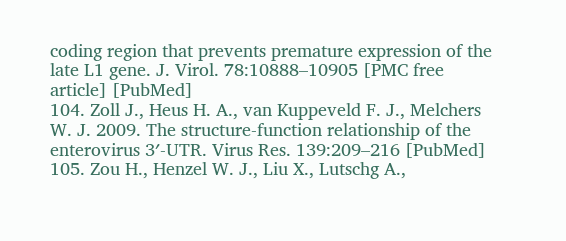coding region that prevents premature expression of the late L1 gene. J. Virol. 78:10888–10905 [PMC free article] [PubMed]
104. Zoll J., Heus H. A., van Kuppeveld F. J., Melchers W. J. 2009. The structure-function relationship of the enterovirus 3′-UTR. Virus Res. 139:209–216 [PubMed]
105. Zou H., Henzel W. J., Liu X., Lutschg A.,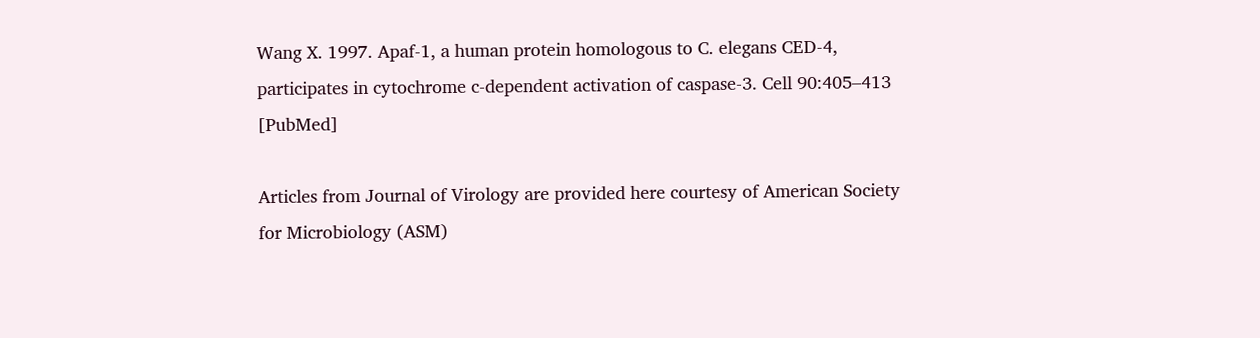Wang X. 1997. Apaf-1, a human protein homologous to C. elegans CED-4, participates in cytochrome c-dependent activation of caspase-3. Cell 90:405–413 [PubMed]

Articles from Journal of Virology are provided here courtesy of American Society for Microbiology (ASM)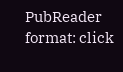PubReader format: click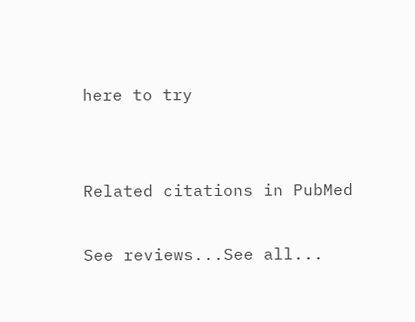here to try


Related citations in PubMed

See reviews...See all...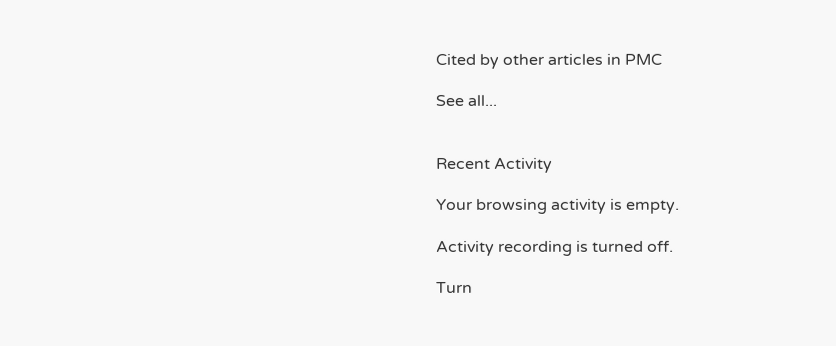Cited by other articles in PMC

See all...


Recent Activity

Your browsing activity is empty.

Activity recording is turned off.

Turn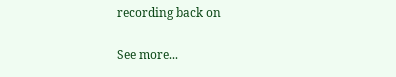recording back on

See more...